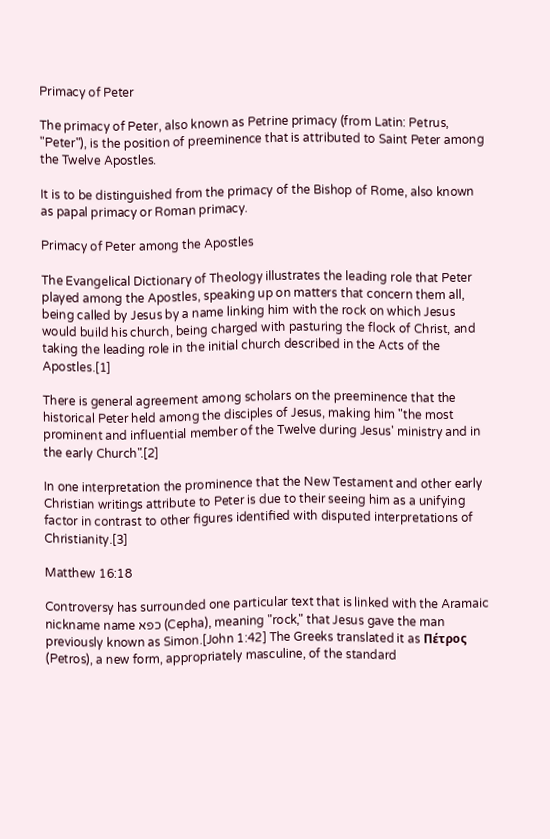Primacy of Peter

The primacy of Peter, also known as Petrine primacy (from Latin: Petrus, "Peter"), is the position of preeminence that is attributed to Saint Peter among the Twelve Apostles.

It is to be distinguished from the primacy of the Bishop of Rome, also known as papal primacy or Roman primacy.

Primacy of Peter among the Apostles

The Evangelical Dictionary of Theology illustrates the leading role that Peter played among the Apostles, speaking up on matters that concern them all, being called by Jesus by a name linking him with the rock on which Jesus would build his church, being charged with pasturing the flock of Christ, and taking the leading role in the initial church described in the Acts of the Apostles.[1]

There is general agreement among scholars on the preeminence that the historical Peter held among the disciples of Jesus, making him "the most prominent and influential member of the Twelve during Jesus' ministry and in the early Church".[2]

In one interpretation the prominence that the New Testament and other early Christian writings attribute to Peter is due to their seeing him as a unifying factor in contrast to other figures identified with disputed interpretations of Christianity.[3]

Matthew 16:18

Controversy has surrounded one particular text that is linked with the Aramaic nickname name כפא (Cepha), meaning "rock," that Jesus gave the man previously known as Simon.[John 1:42] The Greeks translated it as Πέτρος (Petros), a new form, appropriately masculine, of the standard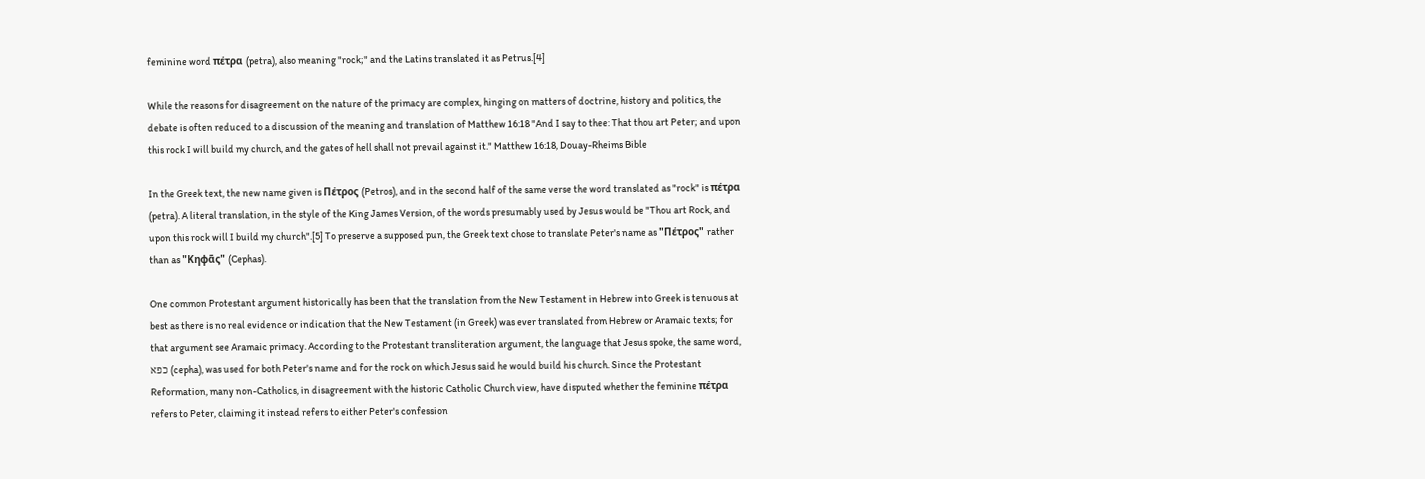feminine word πέτρα (petra), also meaning "rock;" and the Latins translated it as Petrus.[4]

While the reasons for disagreement on the nature of the primacy are complex, hinging on matters of doctrine, history and politics, the debate is often reduced to a discussion of the meaning and translation of Matthew 16:18 "And I say to thee: That thou art Peter; and upon this rock I will build my church, and the gates of hell shall not prevail against it." Matthew 16:18, Douay-Rheims Bible

In the Greek text, the new name given is Πέτρος (Petros), and in the second half of the same verse the word translated as "rock" is πέτρα (petra). A literal translation, in the style of the King James Version, of the words presumably used by Jesus would be "Thou art Rock, and upon this rock will I build my church".[5] To preserve a supposed pun, the Greek text chose to translate Peter's name as "Πέτρος" rather than as "Κηφᾶς" (Cephas).

One common Protestant argument historically has been that the translation from the New Testament in Hebrew into Greek is tenuous at best as there is no real evidence or indication that the New Testament (in Greek) was ever translated from Hebrew or Aramaic texts; for that argument see Aramaic primacy. According to the Protestant transliteration argument, the language that Jesus spoke, the same word, כפא (cepha), was used for both Peter's name and for the rock on which Jesus said he would build his church. Since the Protestant Reformation, many non-Catholics, in disagreement with the historic Catholic Church view, have disputed whether the feminine πέτρα refers to Peter, claiming it instead refers to either Peter's confession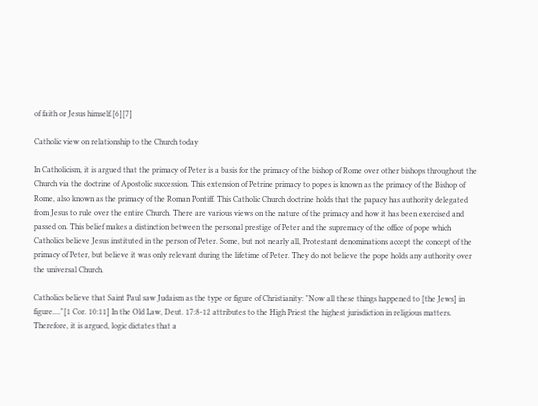of faith or Jesus himself.[6][7]

Catholic view on relationship to the Church today

In Catholicism, it is argued that the primacy of Peter is a basis for the primacy of the bishop of Rome over other bishops throughout the Church via the doctrine of Apostolic succession. This extension of Petrine primacy to popes is known as the primacy of the Bishop of Rome, also known as the primacy of the Roman Pontiff. This Catholic Church doctrine holds that the papacy has authority delegated from Jesus to rule over the entire Church. There are various views on the nature of the primacy and how it has been exercised and passed on. This belief makes a distinction between the personal prestige of Peter and the supremacy of the office of pope which Catholics believe Jesus instituted in the person of Peter. Some, but not nearly all, Protestant denominations accept the concept of the primacy of Peter, but believe it was only relevant during the lifetime of Peter. They do not believe the pope holds any authority over the universal Church.

Catholics believe that Saint Paul saw Judaism as the type or figure of Christianity: "Now all these things happened to [the Jews] in figure...."[1 Cor. 10:11] In the Old Law, Deut. 17:8-12 attributes to the High Priest the highest jurisdiction in religious matters. Therefore, it is argued, logic dictates that a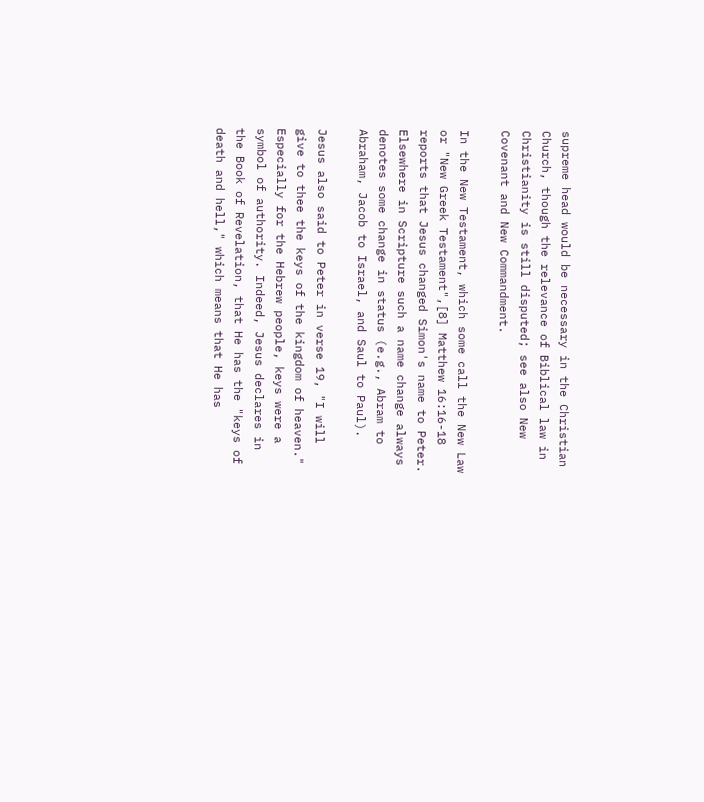supreme head would be necessary in the Christian Church, though the relevance of Biblical law in Christianity is still disputed; see also New Covenant and New Commandment.

In the New Testament, which some call the New Law or "New Greek Testament",[8] Matthew 16:16-18 reports that Jesus changed Simon's name to Peter. Elsewhere in Scripture such a name change always denotes some change in status (e.g., Abram to Abraham, Jacob to Israel, and Saul to Paul).

Jesus also said to Peter in verse 19, "I will give to thee the keys of the kingdom of heaven." Especially for the Hebrew people, keys were a symbol of authority. Indeed, Jesus declares in the Book of Revelation, that He has the "keys of death and hell," which means that He has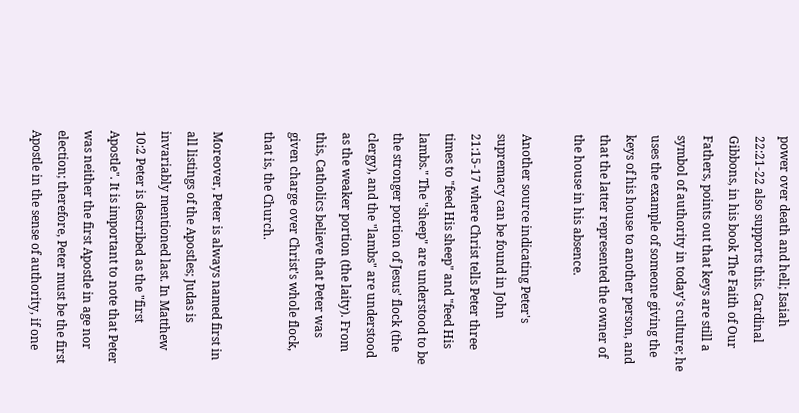power over death and hell; Isaiah 22:21-22 also supports this. Cardinal Gibbons, in his book The Faith of Our Fathers, points out that keys are still a symbol of authority in today's culture; he uses the example of someone giving the keys of his house to another person, and that the latter represented the owner of the house in his absence.

Another source indicating Peter's supremacy can be found in John 21:15-17 where Christ tells Peter three times to "feed His sheep" and "feed His lambs." The "sheep" are understood to be the stronger portion of Jesus' flock (the clergy), and the "lambs" are understood as the weaker portion (the laity). From this, Catholics believe that Peter was given charge over Christ's whole flock, that is, the Church.

Moreover, Peter is always named first in all listings of the Apostles; Judas is invariably mentioned last. In Matthew 10:2 Peter is described as the "first Apostle". It is important to note that Peter was neither the first Apostle in age nor election; therefore, Peter must be the first Apostle in the sense of authority, if one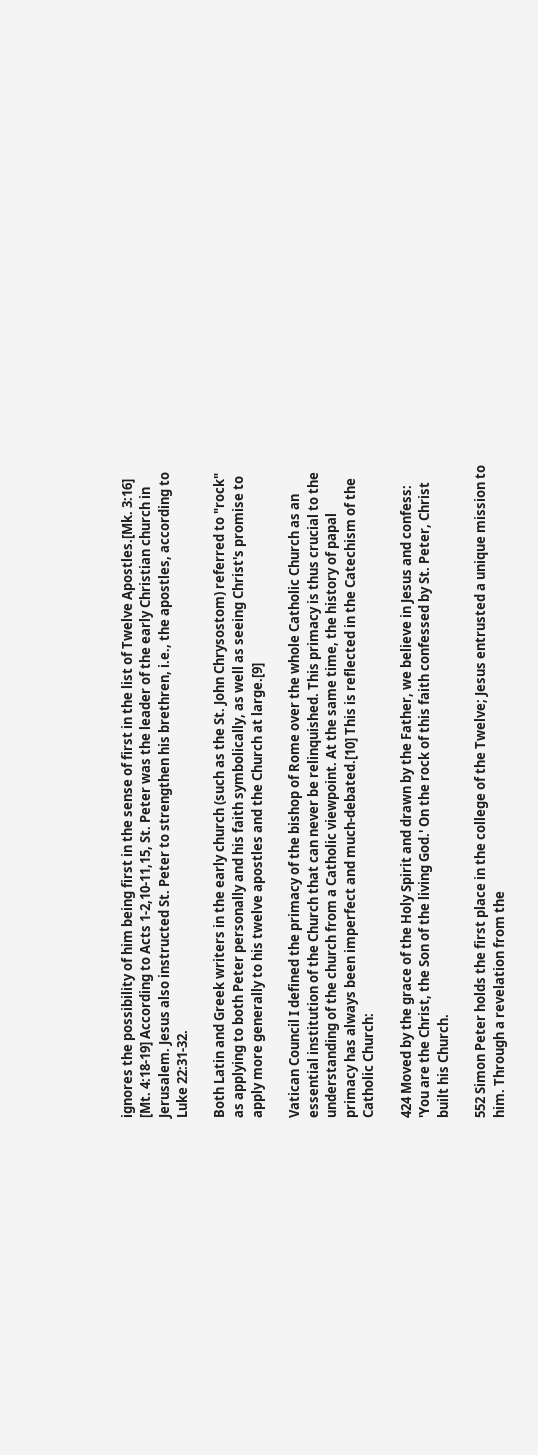ignores the possibility of him being first in the sense of first in the list of Twelve Apostles.[Mk. 3:16] [Mt. 4:18-19] According to Acts 1-2,10-11,15, St. Peter was the leader of the early Christian church in Jerusalem. Jesus also instructed St. Peter to strengthen his brethren, i.e., the apostles, according to Luke 22:31-32.

Both Latin and Greek writers in the early church (such as the St. John Chrysostom) referred to "rock" as applying to both Peter personally and his faith symbolically, as well as seeing Christ's promise to apply more generally to his twelve apostles and the Church at large.[9]

Vatican Council I defined the primacy of the bishop of Rome over the whole Catholic Church as an essential institution of the Church that can never be relinquished. This primacy is thus crucial to the understanding of the church from a Catholic viewpoint. At the same time, the history of papal primacy has always been imperfect and much-debated.[10] This is reflected in the Catechism of the Catholic Church:

424 Moved by the grace of the Holy Spirit and drawn by the Father, we believe in Jesus and confess: 'You are the Christ, the Son of the living God.' On the rock of this faith confessed by St. Peter, Christ built his Church.

552 Simon Peter holds the first place in the college of the Twelve; Jesus entrusted a unique mission to him. Through a revelation from the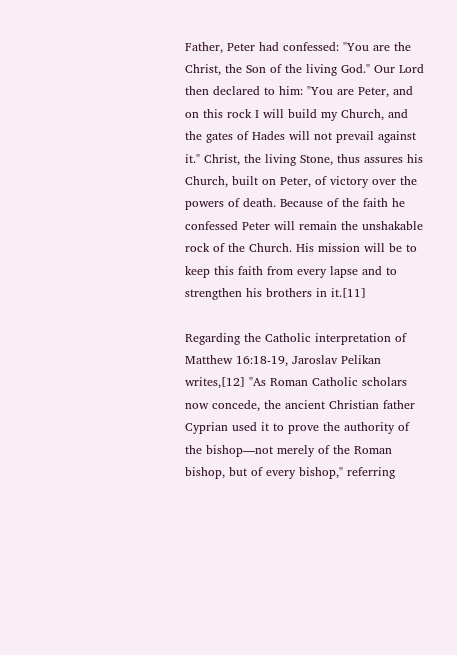Father, Peter had confessed: "You are the Christ, the Son of the living God." Our Lord then declared to him: "You are Peter, and on this rock I will build my Church, and the gates of Hades will not prevail against it." Christ, the living Stone, thus assures his Church, built on Peter, of victory over the powers of death. Because of the faith he confessed Peter will remain the unshakable rock of the Church. His mission will be to keep this faith from every lapse and to strengthen his brothers in it.[11]

Regarding the Catholic interpretation of Matthew 16:18-19, Jaroslav Pelikan writes,[12] "As Roman Catholic scholars now concede, the ancient Christian father Cyprian used it to prove the authority of the bishop—not merely of the Roman bishop, but of every bishop," referring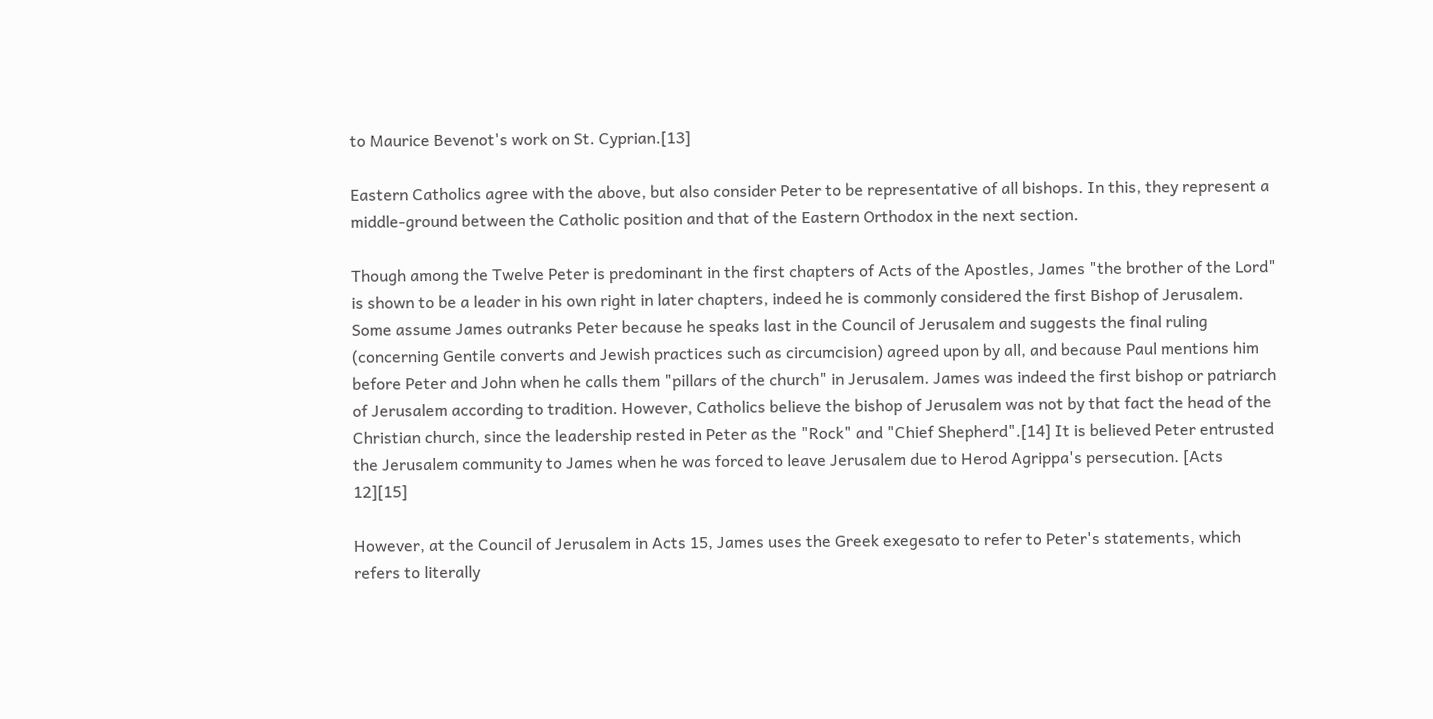to Maurice Bevenot's work on St. Cyprian.[13]

Eastern Catholics agree with the above, but also consider Peter to be representative of all bishops. In this, they represent a middle-ground between the Catholic position and that of the Eastern Orthodox in the next section.

Though among the Twelve Peter is predominant in the first chapters of Acts of the Apostles, James "the brother of the Lord" is shown to be a leader in his own right in later chapters, indeed he is commonly considered the first Bishop of Jerusalem. Some assume James outranks Peter because he speaks last in the Council of Jerusalem and suggests the final ruling (concerning Gentile converts and Jewish practices such as circumcision) agreed upon by all, and because Paul mentions him before Peter and John when he calls them "pillars of the church" in Jerusalem. James was indeed the first bishop or patriarch of Jerusalem according to tradition. However, Catholics believe the bishop of Jerusalem was not by that fact the head of the Christian church, since the leadership rested in Peter as the "Rock" and "Chief Shepherd".[14] It is believed Peter entrusted the Jerusalem community to James when he was forced to leave Jerusalem due to Herod Agrippa's persecution. [Acts 12][15]

However, at the Council of Jerusalem in Acts 15, James uses the Greek exegesato to refer to Peter's statements, which refers to literally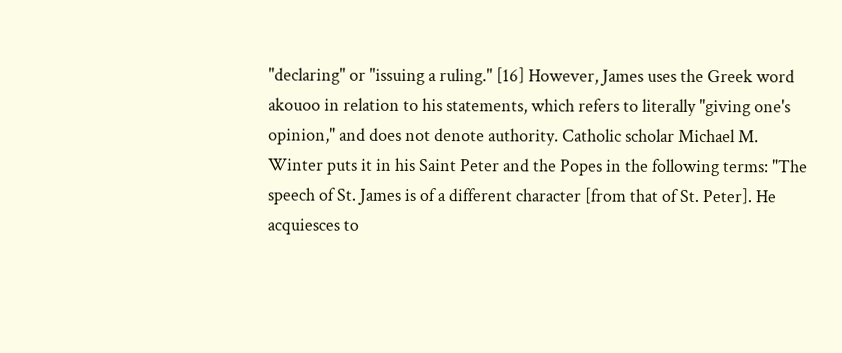"declaring" or "issuing a ruling." [16] However, James uses the Greek word akouoo in relation to his statements, which refers to literally "giving one's opinion," and does not denote authority. Catholic scholar Michael M. Winter puts it in his Saint Peter and the Popes in the following terms: "The speech of St. James is of a different character [from that of St. Peter]. He acquiesces to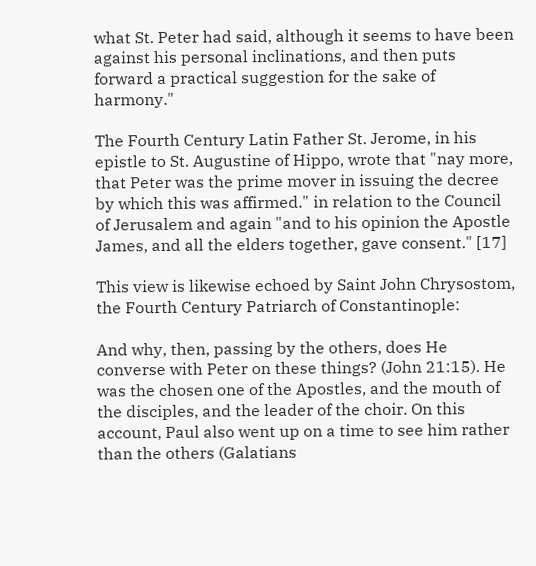what St. Peter had said, although it seems to have been against his personal inclinations, and then puts forward a practical suggestion for the sake of harmony."

The Fourth Century Latin Father St. Jerome, in his epistle to St. Augustine of Hippo, wrote that "nay more, that Peter was the prime mover in issuing the decree by which this was affirmed." in relation to the Council of Jerusalem and again "and to his opinion the Apostle James, and all the elders together, gave consent." [17]

This view is likewise echoed by Saint John Chrysostom, the Fourth Century Patriarch of Constantinople:

And why, then, passing by the others, does He converse with Peter on these things? (John 21:15). He was the chosen one of the Apostles, and the mouth of the disciples, and the leader of the choir. On this account, Paul also went up on a time to see him rather than the others (Galatians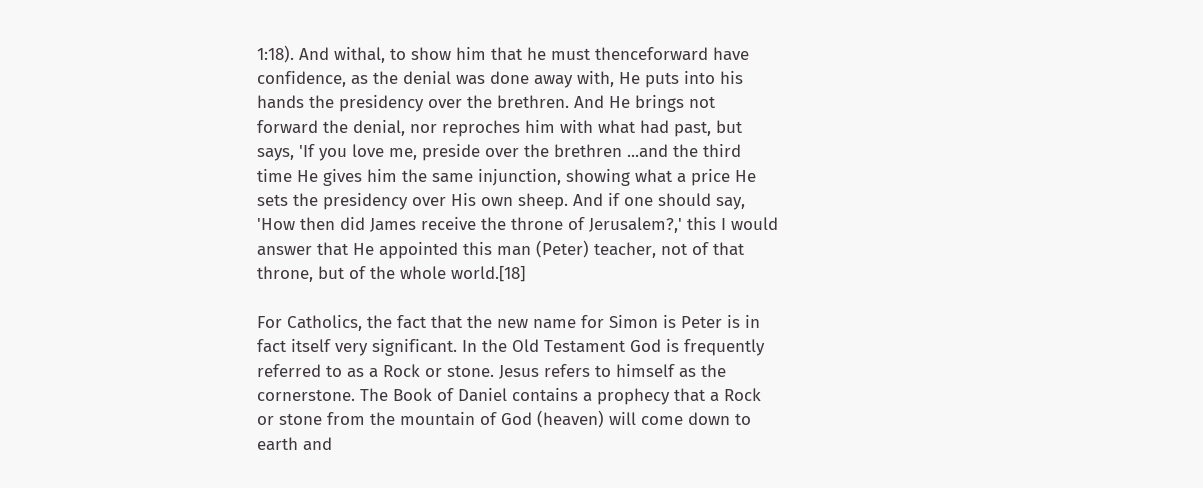1:18). And withal, to show him that he must thenceforward have confidence, as the denial was done away with, He puts into his hands the presidency over the brethren. And He brings not forward the denial, nor reproches him with what had past, but says, 'If you love me, preside over the brethren ...and the third time He gives him the same injunction, showing what a price He sets the presidency over His own sheep. And if one should say, 'How then did James receive the throne of Jerusalem?,' this I would answer that He appointed this man (Peter) teacher, not of that throne, but of the whole world.[18]

For Catholics, the fact that the new name for Simon is Peter is in fact itself very significant. In the Old Testament God is frequently referred to as a Rock or stone. Jesus refers to himself as the cornerstone. The Book of Daniel contains a prophecy that a Rock or stone from the mountain of God (heaven) will come down to earth and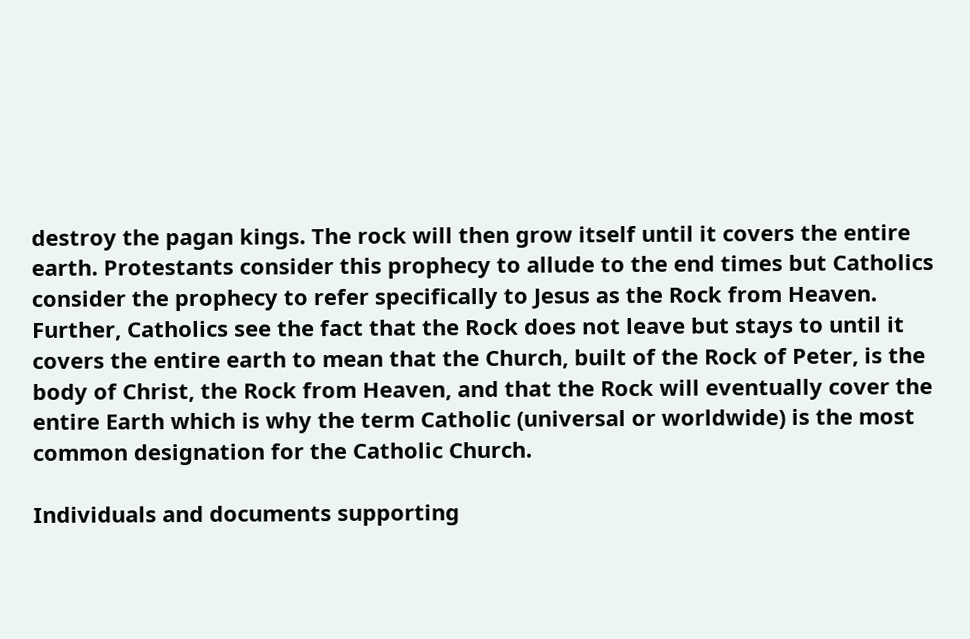destroy the pagan kings. The rock will then grow itself until it covers the entire earth. Protestants consider this prophecy to allude to the end times but Catholics consider the prophecy to refer specifically to Jesus as the Rock from Heaven. Further, Catholics see the fact that the Rock does not leave but stays to until it covers the entire earth to mean that the Church, built of the Rock of Peter, is the body of Christ, the Rock from Heaven, and that the Rock will eventually cover the entire Earth which is why the term Catholic (universal or worldwide) is the most common designation for the Catholic Church.

Individuals and documents supporting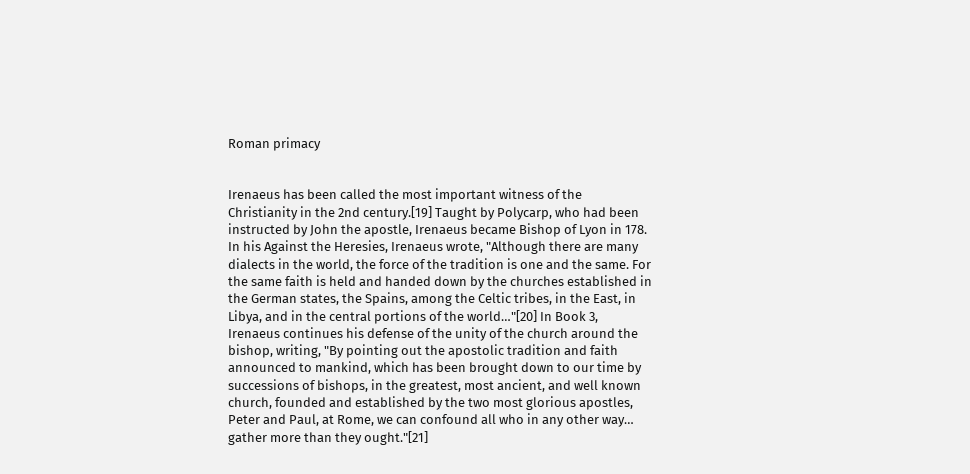Roman primacy


Irenaeus has been called the most important witness of the Christianity in the 2nd century.[19] Taught by Polycarp, who had been instructed by John the apostle, Irenaeus became Bishop of Lyon in 178. In his Against the Heresies, Irenaeus wrote, "Although there are many dialects in the world, the force of the tradition is one and the same. For the same faith is held and handed down by the churches established in the German states, the Spains, among the Celtic tribes, in the East, in Libya, and in the central portions of the world…"[20] In Book 3, Irenaeus continues his defense of the unity of the church around the bishop, writing, "By pointing out the apostolic tradition and faith announced to mankind, which has been brought down to our time by successions of bishops, in the greatest, most ancient, and well known church, founded and established by the two most glorious apostles, Peter and Paul, at Rome, we can confound all who in any other way… gather more than they ought."[21]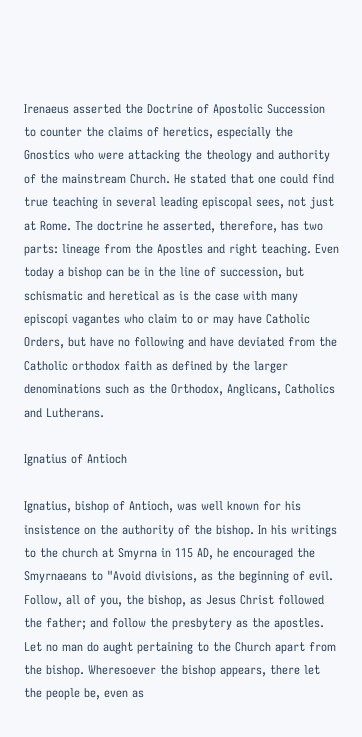Irenaeus asserted the Doctrine of Apostolic Succession to counter the claims of heretics, especially the Gnostics who were attacking the theology and authority of the mainstream Church. He stated that one could find true teaching in several leading episcopal sees, not just at Rome. The doctrine he asserted, therefore, has two parts: lineage from the Apostles and right teaching. Even today a bishop can be in the line of succession, but schismatic and heretical as is the case with many episcopi vagantes who claim to or may have Catholic Orders, but have no following and have deviated from the Catholic orthodox faith as defined by the larger denominations such as the Orthodox, Anglicans, Catholics and Lutherans.

Ignatius of Antioch

Ignatius, bishop of Antioch, was well known for his insistence on the authority of the bishop. In his writings to the church at Smyrna in 115 AD, he encouraged the Smyrnaeans to "Avoid divisions, as the beginning of evil. Follow, all of you, the bishop, as Jesus Christ followed the father; and follow the presbytery as the apostles. Let no man do aught pertaining to the Church apart from the bishop. Wheresoever the bishop appears, there let the people be, even as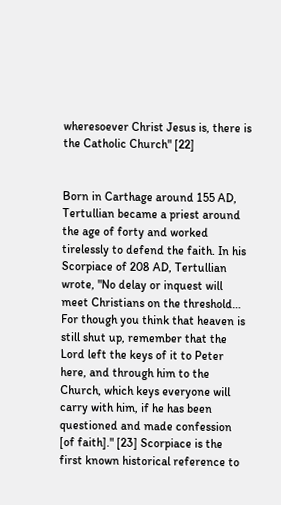wheresoever Christ Jesus is, there is the Catholic Church" [22]


Born in Carthage around 155 AD, Tertullian became a priest around the age of forty and worked tirelessly to defend the faith. In his Scorpiace of 208 AD, Tertullian wrote, "No delay or inquest will meet Christians on the threshold… For though you think that heaven is still shut up, remember that the Lord left the keys of it to Peter here, and through him to the Church, which keys everyone will carry with him, if he has been questioned and made confession [of faith]." [23] Scorpiace is the first known historical reference to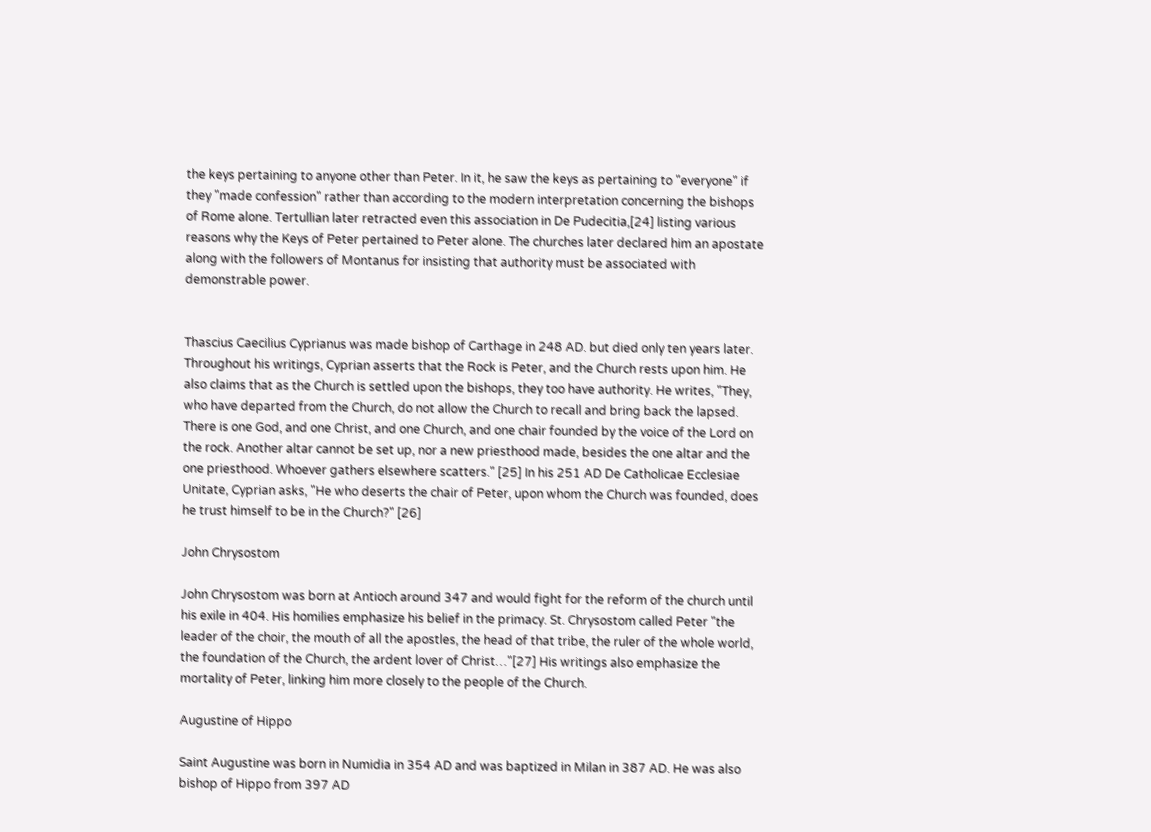the keys pertaining to anyone other than Peter. In it, he saw the keys as pertaining to "everyone" if they "made confession" rather than according to the modern interpretation concerning the bishops of Rome alone. Tertullian later retracted even this association in De Pudecitia,[24] listing various reasons why the Keys of Peter pertained to Peter alone. The churches later declared him an apostate along with the followers of Montanus for insisting that authority must be associated with demonstrable power.


Thascius Caecilius Cyprianus was made bishop of Carthage in 248 AD. but died only ten years later. Throughout his writings, Cyprian asserts that the Rock is Peter, and the Church rests upon him. He also claims that as the Church is settled upon the bishops, they too have authority. He writes, "They, who have departed from the Church, do not allow the Church to recall and bring back the lapsed. There is one God, and one Christ, and one Church, and one chair founded by the voice of the Lord on the rock. Another altar cannot be set up, nor a new priesthood made, besides the one altar and the one priesthood. Whoever gathers elsewhere scatters." [25] In his 251 AD De Catholicae Ecclesiae Unitate, Cyprian asks, "He who deserts the chair of Peter, upon whom the Church was founded, does he trust himself to be in the Church?" [26]

John Chrysostom

John Chrysostom was born at Antioch around 347 and would fight for the reform of the church until his exile in 404. His homilies emphasize his belief in the primacy. St. Chrysostom called Peter "the leader of the choir, the mouth of all the apostles, the head of that tribe, the ruler of the whole world, the foundation of the Church, the ardent lover of Christ…"[27] His writings also emphasize the mortality of Peter, linking him more closely to the people of the Church.

Augustine of Hippo

Saint Augustine was born in Numidia in 354 AD and was baptized in Milan in 387 AD. He was also bishop of Hippo from 397 AD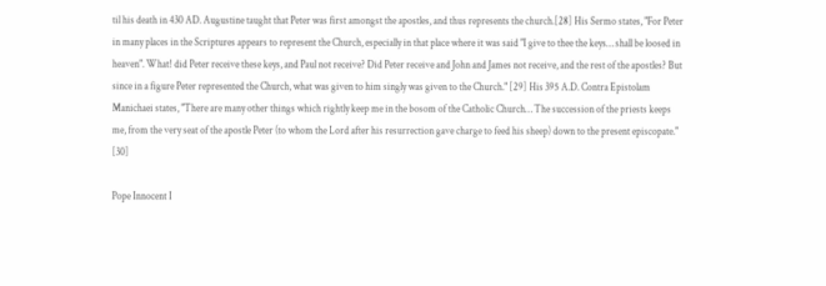til his death in 430 AD. Augustine taught that Peter was first amongst the apostles, and thus represents the church.[28] His Sermo states, "For Peter in many places in the Scriptures appears to represent the Church, especially in that place where it was said "I give to thee the keys… shall be loosed in heaven". What! did Peter receive these keys, and Paul not receive? Did Peter receive and John and James not receive, and the rest of the apostles? But since in a figure Peter represented the Church, what was given to him singly was given to the Church." [29] His 395 A.D. Contra Epistolam Manichaei states, "There are many other things which rightly keep me in the bosom of the Catholic Church… The succession of the priests keeps me, from the very seat of the apostle Peter (to whom the Lord after his resurrection gave charge to feed his sheep) down to the present episcopate." [30]

Pope Innocent I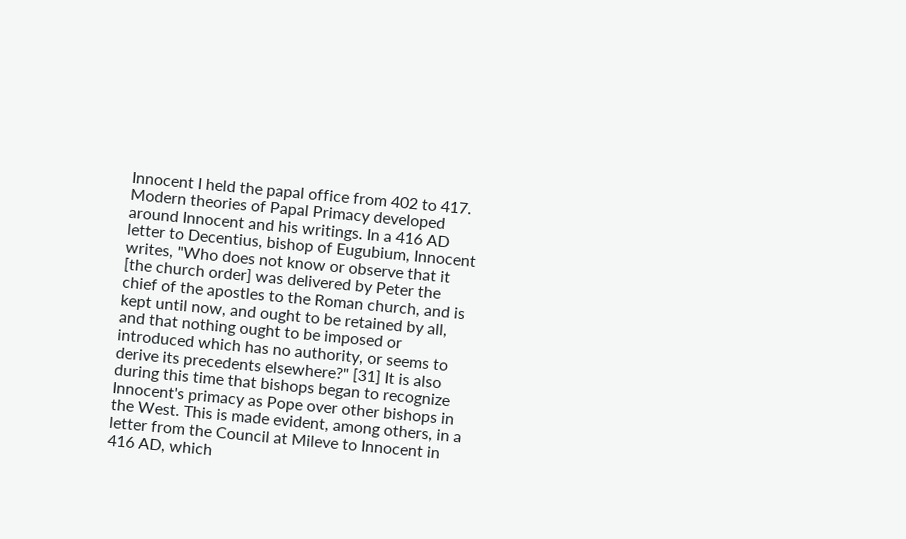Innocent I held the papal office from 402 to 417. Modern theories of Papal Primacy developed around Innocent and his writings. In a 416 AD letter to Decentius, bishop of Eugubium, Innocent writes, "Who does not know or observe that it [the church order] was delivered by Peter the chief of the apostles to the Roman church, and is kept until now, and ought to be retained by all, and that nothing ought to be imposed or introduced which has no authority, or seems to derive its precedents elsewhere?" [31] It is also during this time that bishops began to recognize Innocent's primacy as Pope over other bishops in the West. This is made evident, among others, in a letter from the Council at Mileve to Innocent in 416 AD, which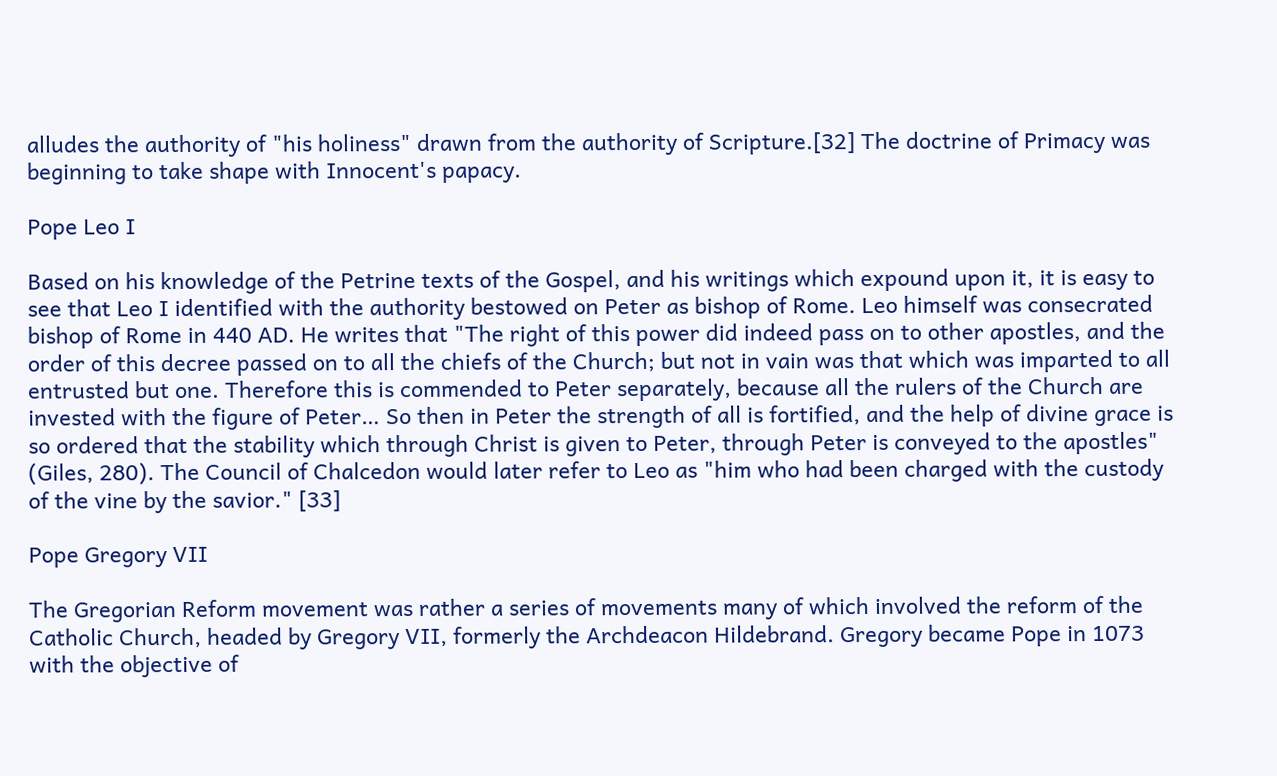alludes the authority of "his holiness" drawn from the authority of Scripture.[32] The doctrine of Primacy was beginning to take shape with Innocent's papacy.

Pope Leo I

Based on his knowledge of the Petrine texts of the Gospel, and his writings which expound upon it, it is easy to see that Leo I identified with the authority bestowed on Peter as bishop of Rome. Leo himself was consecrated bishop of Rome in 440 AD. He writes that "The right of this power did indeed pass on to other apostles, and the order of this decree passed on to all the chiefs of the Church; but not in vain was that which was imparted to all entrusted but one. Therefore this is commended to Peter separately, because all the rulers of the Church are invested with the figure of Peter… So then in Peter the strength of all is fortified, and the help of divine grace is so ordered that the stability which through Christ is given to Peter, through Peter is conveyed to the apostles" (Giles, 280). The Council of Chalcedon would later refer to Leo as "him who had been charged with the custody of the vine by the savior." [33]

Pope Gregory VII

The Gregorian Reform movement was rather a series of movements many of which involved the reform of the Catholic Church, headed by Gregory VII, formerly the Archdeacon Hildebrand. Gregory became Pope in 1073 with the objective of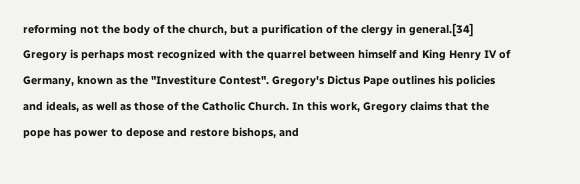reforming not the body of the church, but a purification of the clergy in general.[34] Gregory is perhaps most recognized with the quarrel between himself and King Henry IV of Germany, known as the "Investiture Contest". Gregory's Dictus Pape outlines his policies and ideals, as well as those of the Catholic Church. In this work, Gregory claims that the pope has power to depose and restore bishops, and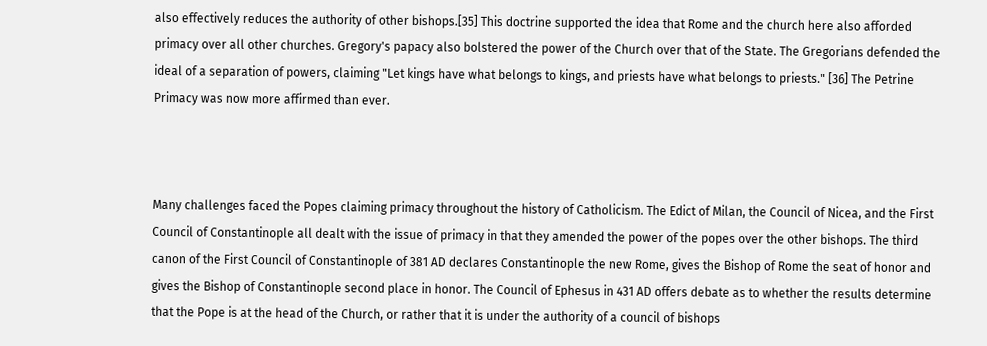also effectively reduces the authority of other bishops.[35] This doctrine supported the idea that Rome and the church here also afforded primacy over all other churches. Gregory's papacy also bolstered the power of the Church over that of the State. The Gregorians defended the ideal of a separation of powers, claiming "Let kings have what belongs to kings, and priests have what belongs to priests." [36] The Petrine Primacy was now more affirmed than ever.



Many challenges faced the Popes claiming primacy throughout the history of Catholicism. The Edict of Milan, the Council of Nicea, and the First Council of Constantinople all dealt with the issue of primacy in that they amended the power of the popes over the other bishops. The third canon of the First Council of Constantinople of 381 AD declares Constantinople the new Rome, gives the Bishop of Rome the seat of honor and gives the Bishop of Constantinople second place in honor. The Council of Ephesus in 431 AD offers debate as to whether the results determine that the Pope is at the head of the Church, or rather that it is under the authority of a council of bishops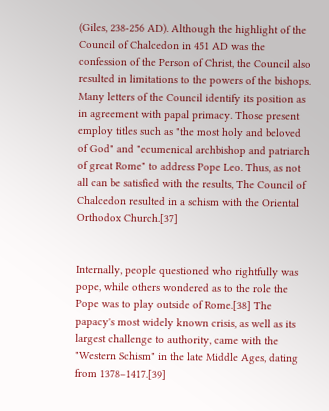(Giles, 238-256 AD). Although the highlight of the Council of Chalcedon in 451 AD was the confession of the Person of Christ, the Council also resulted in limitations to the powers of the bishops. Many letters of the Council identify its position as in agreement with papal primacy. Those present employ titles such as "the most holy and beloved of God" and "ecumenical archbishop and patriarch of great Rome" to address Pope Leo. Thus, as not all can be satisfied with the results, The Council of Chalcedon resulted in a schism with the Oriental Orthodox Church.[37]


Internally, people questioned who rightfully was pope, while others wondered as to the role the Pope was to play outside of Rome.[38] The papacy's most widely known crisis, as well as its largest challenge to authority, came with the "Western Schism" in the late Middle Ages, dating from 1378–1417.[39]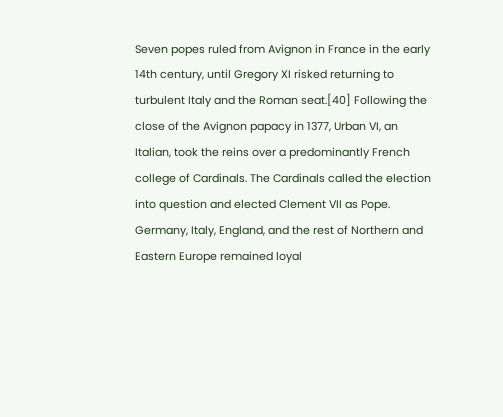Seven popes ruled from Avignon in France in the early 14th century, until Gregory XI risked returning to turbulent Italy and the Roman seat.[40] Following the close of the Avignon papacy in 1377, Urban VI, an Italian, took the reins over a predominantly French college of Cardinals. The Cardinals called the election into question and elected Clement VII as Pope. Germany, Italy, England, and the rest of Northern and Eastern Europe remained loyal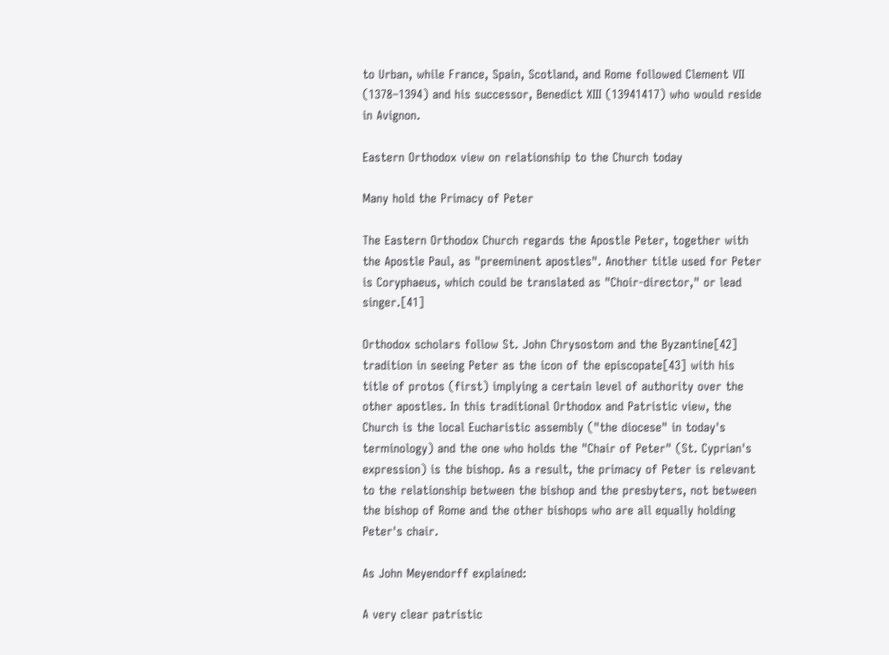to Urban, while France, Spain, Scotland, and Rome followed Clement VII (1378–1394) and his successor, Benedict XIII (13941417) who would reside in Avignon.

Eastern Orthodox view on relationship to the Church today

Many hold the Primacy of Peter

The Eastern Orthodox Church regards the Apostle Peter, together with the Apostle Paul, as "preeminent apostles". Another title used for Peter is Coryphaeus, which could be translated as "Choir-director," or lead singer.[41]

Orthodox scholars follow St. John Chrysostom and the Byzantine[42] tradition in seeing Peter as the icon of the episcopate[43] with his title of protos (first) implying a certain level of authority over the other apostles. In this traditional Orthodox and Patristic view, the Church is the local Eucharistic assembly ("the diocese" in today's terminology) and the one who holds the "Chair of Peter" (St. Cyprian's expression) is the bishop. As a result, the primacy of Peter is relevant to the relationship between the bishop and the presbyters, not between the bishop of Rome and the other bishops who are all equally holding Peter's chair.

As John Meyendorff explained:

A very clear patristic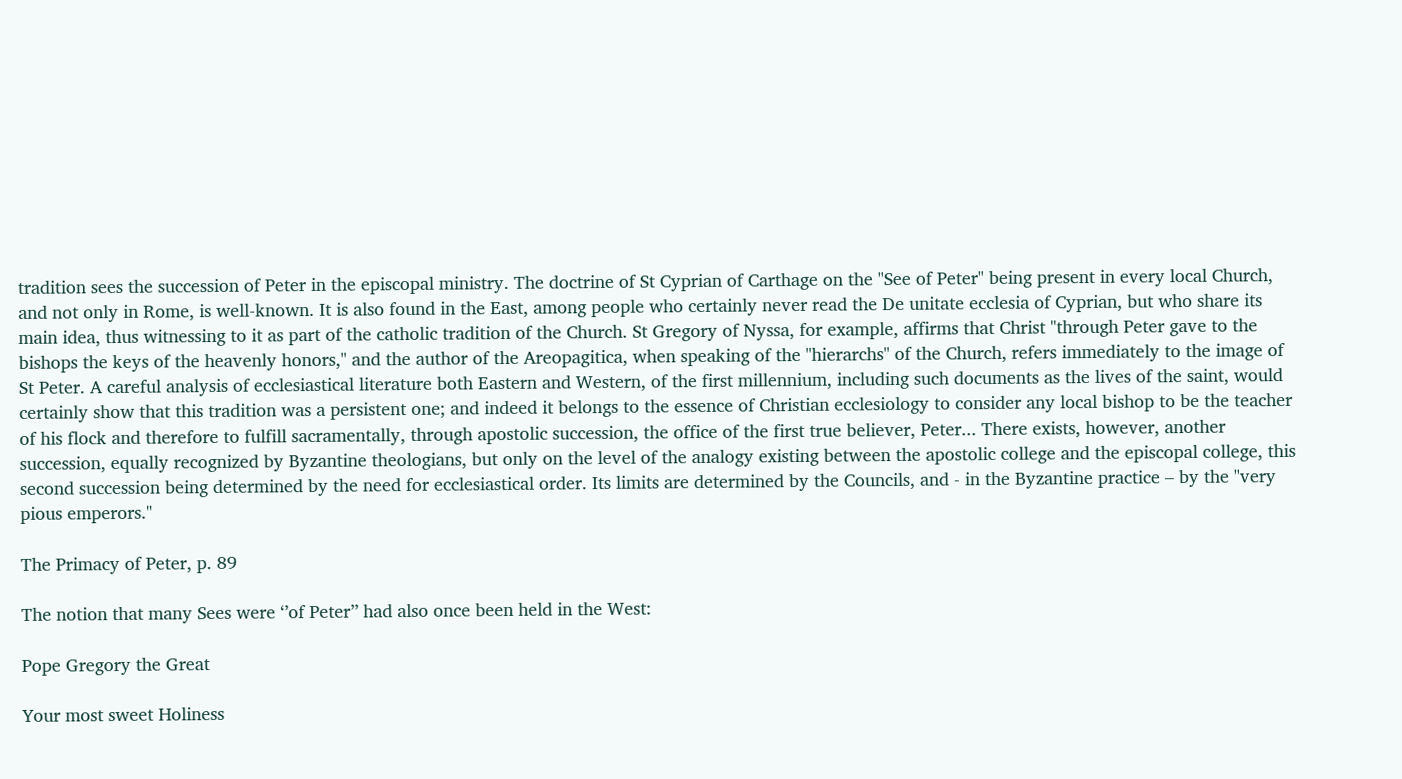tradition sees the succession of Peter in the episcopal ministry. The doctrine of St Cyprian of Carthage on the "See of Peter" being present in every local Church, and not only in Rome, is well-known. It is also found in the East, among people who certainly never read the De unitate ecclesia of Cyprian, but who share its main idea, thus witnessing to it as part of the catholic tradition of the Church. St Gregory of Nyssa, for example, affirms that Christ "through Peter gave to the bishops the keys of the heavenly honors," and the author of the Areopagitica, when speaking of the "hierarchs" of the Church, refers immediately to the image of St Peter. A careful analysis of ecclesiastical literature both Eastern and Western, of the first millennium, including such documents as the lives of the saint, would certainly show that this tradition was a persistent one; and indeed it belongs to the essence of Christian ecclesiology to consider any local bishop to be the teacher of his flock and therefore to fulfill sacramentally, through apostolic succession, the office of the first true believer, Peter... There exists, however, another succession, equally recognized by Byzantine theologians, but only on the level of the analogy existing between the apostolic college and the episcopal college, this second succession being determined by the need for ecclesiastical order. Its limits are determined by the Councils, and - in the Byzantine practice – by the "very pious emperors."

The Primacy of Peter, p. 89

The notion that many Sees were ‘’of Peter’’ had also once been held in the West:

Pope Gregory the Great

Your most sweet Holiness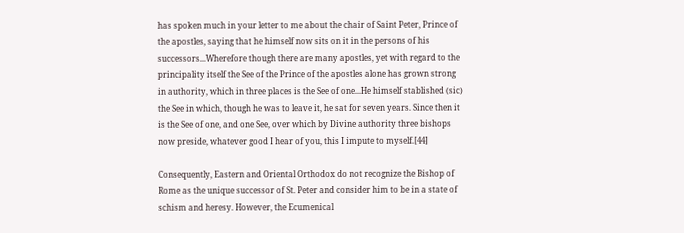has spoken much in your letter to me about the chair of Saint Peter, Prince of the apostles, saying that he himself now sits on it in the persons of his successors...Wherefore though there are many apostles, yet with regard to the principality itself the See of the Prince of the apostles alone has grown strong in authority, which in three places is the See of one...He himself stablished (sic) the See in which, though he was to leave it, he sat for seven years. Since then it is the See of one, and one See, over which by Divine authority three bishops now preside, whatever good I hear of you, this I impute to myself.[44]

Consequently, Eastern and Oriental Orthodox do not recognize the Bishop of Rome as the unique successor of St. Peter and consider him to be in a state of schism and heresy. However, the Ecumenical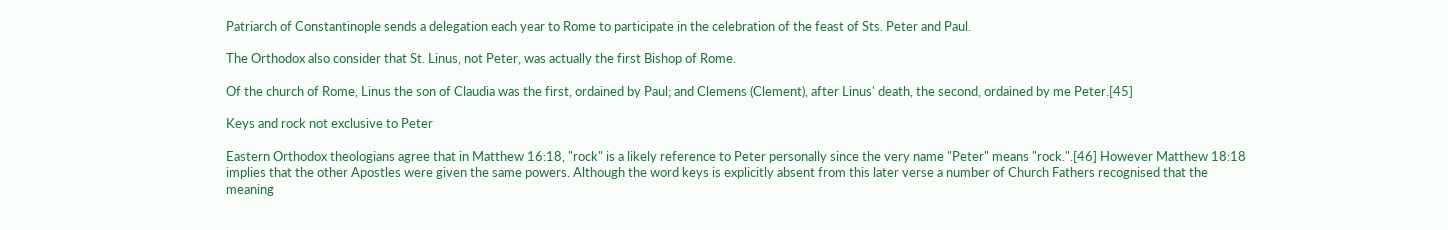Patriarch of Constantinople sends a delegation each year to Rome to participate in the celebration of the feast of Sts. Peter and Paul.

The Orthodox also consider that St. Linus, not Peter, was actually the first Bishop of Rome.

Of the church of Rome, Linus the son of Claudia was the first, ordained by Paul; and Clemens (Clement), after Linus' death, the second, ordained by me Peter.[45]

Keys and rock not exclusive to Peter

Eastern Orthodox theologians agree that in Matthew 16:18, "rock" is a likely reference to Peter personally since the very name "Peter" means "rock.".[46] However Matthew 18:18 implies that the other Apostles were given the same powers. Although the word keys is explicitly absent from this later verse a number of Church Fathers recognised that the meaning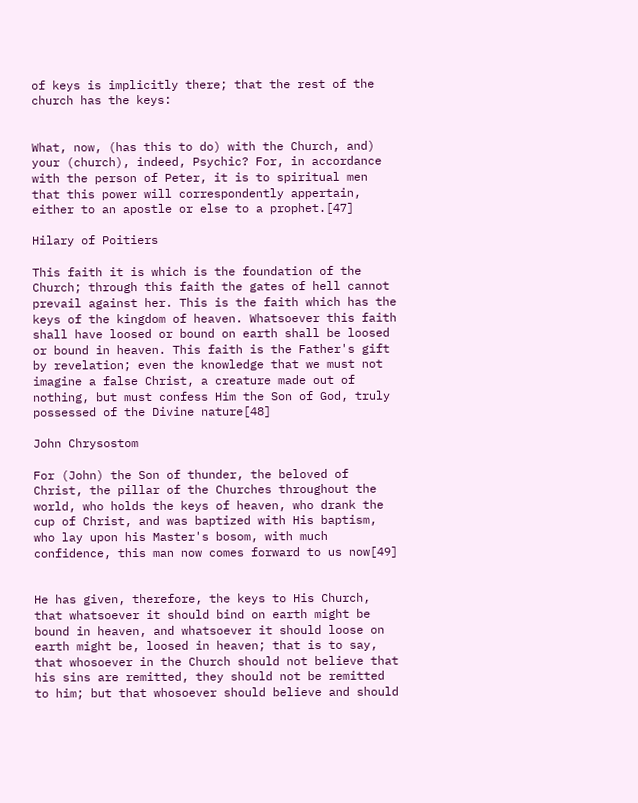of keys is implicitly there; that the rest of the church has the keys:


What, now, (has this to do) with the Church, and) your (church), indeed, Psychic? For, in accordance with the person of Peter, it is to spiritual men that this power will correspondently appertain, either to an apostle or else to a prophet.[47]

Hilary of Poitiers

This faith it is which is the foundation of the Church; through this faith the gates of hell cannot prevail against her. This is the faith which has the keys of the kingdom of heaven. Whatsoever this faith shall have loosed or bound on earth shall be loosed or bound in heaven. This faith is the Father's gift by revelation; even the knowledge that we must not imagine a false Christ, a creature made out of nothing, but must confess Him the Son of God, truly possessed of the Divine nature[48]

John Chrysostom

For (John) the Son of thunder, the beloved of Christ, the pillar of the Churches throughout the world, who holds the keys of heaven, who drank the cup of Christ, and was baptized with His baptism, who lay upon his Master's bosom, with much confidence, this man now comes forward to us now[49]


He has given, therefore, the keys to His Church, that whatsoever it should bind on earth might be bound in heaven, and whatsoever it should loose on earth might be, loosed in heaven; that is to say, that whosoever in the Church should not believe that his sins are remitted, they should not be remitted to him; but that whosoever should believe and should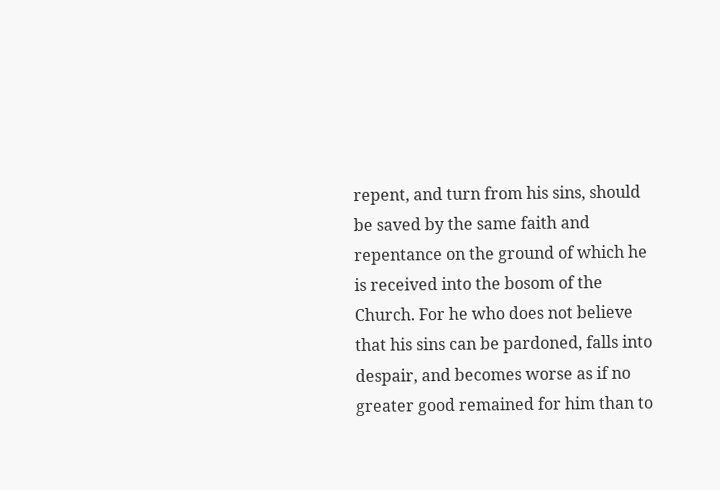repent, and turn from his sins, should be saved by the same faith and repentance on the ground of which he is received into the bosom of the Church. For he who does not believe that his sins can be pardoned, falls into despair, and becomes worse as if no greater good remained for him than to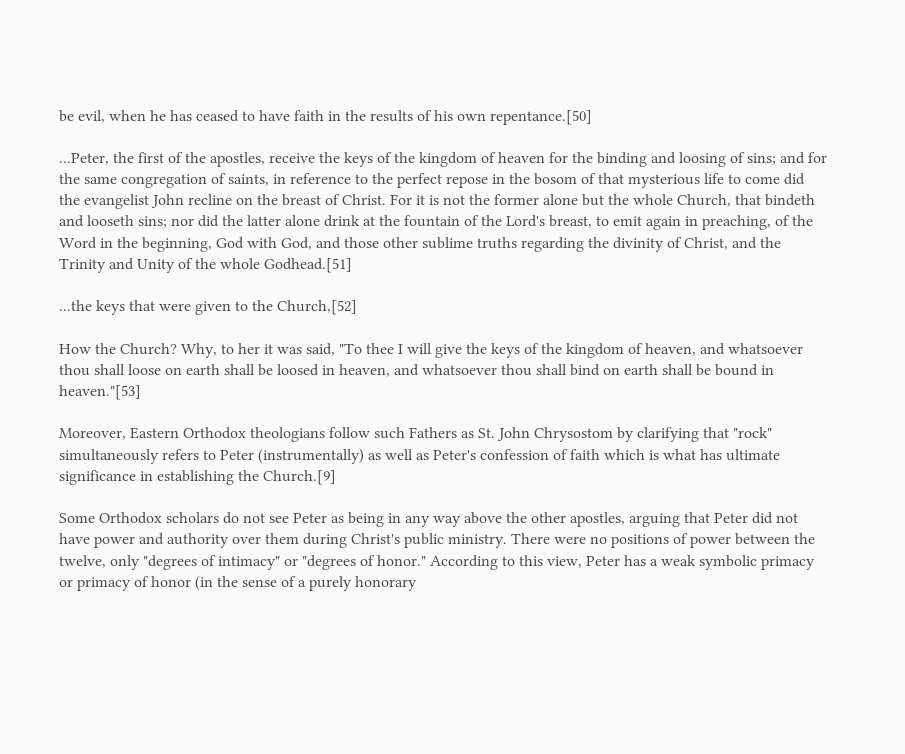be evil, when he has ceased to have faith in the results of his own repentance.[50]

...Peter, the first of the apostles, receive the keys of the kingdom of heaven for the binding and loosing of sins; and for the same congregation of saints, in reference to the perfect repose in the bosom of that mysterious life to come did the evangelist John recline on the breast of Christ. For it is not the former alone but the whole Church, that bindeth and looseth sins; nor did the latter alone drink at the fountain of the Lord's breast, to emit again in preaching, of the Word in the beginning, God with God, and those other sublime truths regarding the divinity of Christ, and the Trinity and Unity of the whole Godhead.[51]

...the keys that were given to the Church,[52]

How the Church? Why, to her it was said, "To thee I will give the keys of the kingdom of heaven, and whatsoever thou shall loose on earth shall be loosed in heaven, and whatsoever thou shall bind on earth shall be bound in heaven."[53]

Moreover, Eastern Orthodox theologians follow such Fathers as St. John Chrysostom by clarifying that "rock" simultaneously refers to Peter (instrumentally) as well as Peter's confession of faith which is what has ultimate significance in establishing the Church.[9]

Some Orthodox scholars do not see Peter as being in any way above the other apostles, arguing that Peter did not have power and authority over them during Christ's public ministry. There were no positions of power between the twelve, only "degrees of intimacy" or "degrees of honor." According to this view, Peter has a weak symbolic primacy or primacy of honor (in the sense of a purely honorary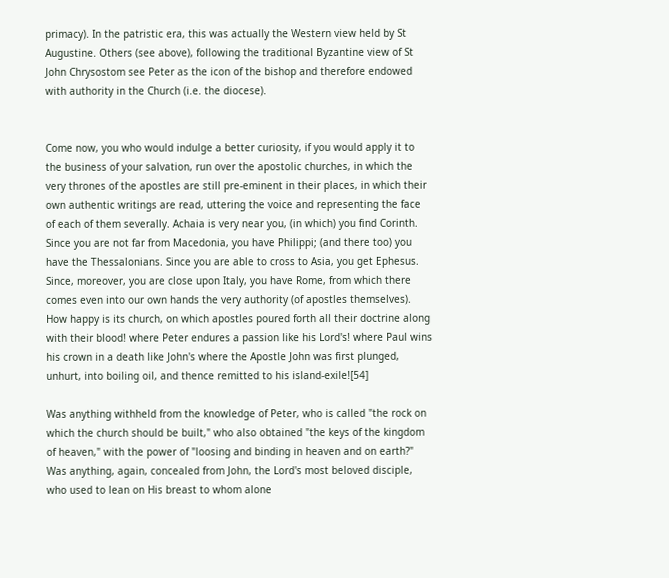primacy). In the patristic era, this was actually the Western view held by St Augustine. Others (see above), following the traditional Byzantine view of St John Chrysostom see Peter as the icon of the bishop and therefore endowed with authority in the Church (i.e. the diocese).


Come now, you who would indulge a better curiosity, if you would apply it to the business of your salvation, run over the apostolic churches, in which the very thrones of the apostles are still pre-eminent in their places, in which their own authentic writings are read, uttering the voice and representing the face of each of them severally. Achaia is very near you, (in which) you find Corinth. Since you are not far from Macedonia, you have Philippi; (and there too) you have the Thessalonians. Since you are able to cross to Asia, you get Ephesus. Since, moreover, you are close upon Italy, you have Rome, from which there comes even into our own hands the very authority (of apostles themselves). How happy is its church, on which apostles poured forth all their doctrine along with their blood! where Peter endures a passion like his Lord's! where Paul wins his crown in a death like John's where the Apostle John was first plunged, unhurt, into boiling oil, and thence remitted to his island-exile![54]

Was anything withheld from the knowledge of Peter, who is called "the rock on which the church should be built," who also obtained "the keys of the kingdom of heaven," with the power of "loosing and binding in heaven and on earth?" Was anything, again, concealed from John, the Lord's most beloved disciple, who used to lean on His breast to whom alone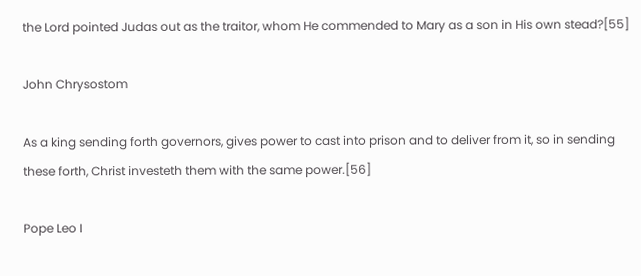the Lord pointed Judas out as the traitor, whom He commended to Mary as a son in His own stead?[55]

John Chrysostom

As a king sending forth governors, gives power to cast into prison and to deliver from it, so in sending these forth, Christ investeth them with the same power.[56]

Pope Leo I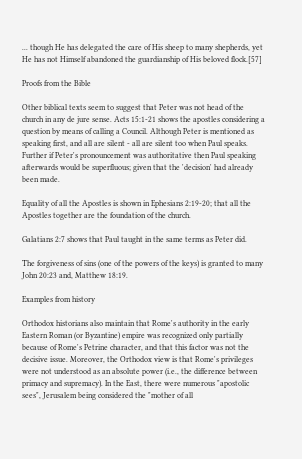... though He has delegated the care of His sheep to many shepherds, yet He has not Himself abandoned the guardianship of His beloved flock.[57]

Proofs from the Bible

Other biblical texts seem to suggest that Peter was not head of the church in any de jure sense. Acts 15:1-21 shows the apostles considering a question by means of calling a Council. Although Peter is mentioned as speaking first, and all are silent - all are silent too when Paul speaks. Further if Peter's pronouncement was authoritative then Paul speaking afterwards would be superfluous; given that the 'decision' had already been made.

Equality of all the Apostles is shown in Ephesians 2:19-20; that all the Apostles together are the foundation of the church.

Galatians 2:7 shows that Paul taught in the same terms as Peter did.

The forgiveness of sins (one of the powers of the keys) is granted to many John 20:23 and, Matthew 18:19.

Examples from history

Orthodox historians also maintain that Rome's authority in the early Eastern Roman (or Byzantine) empire was recognized only partially because of Rome's Petrine character, and that this factor was not the decisive issue. Moreover, the Orthodox view is that Rome's privileges were not understood as an absolute power (i.e., the difference between primacy and supremacy). In the East, there were numerous "apostolic sees", Jerusalem being considered the "mother of all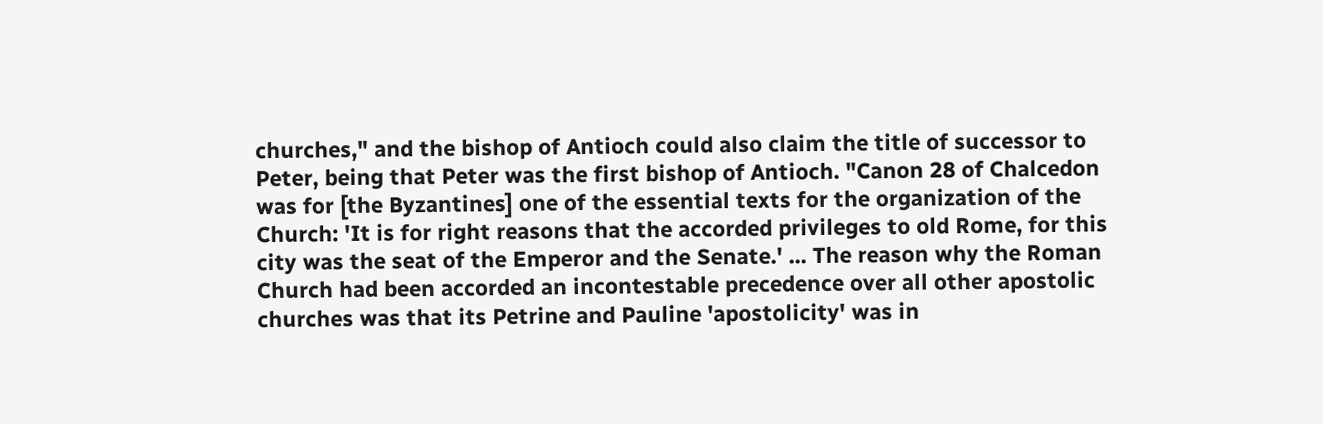churches," and the bishop of Antioch could also claim the title of successor to Peter, being that Peter was the first bishop of Antioch. "Canon 28 of Chalcedon was for [the Byzantines] one of the essential texts for the organization of the Church: 'It is for right reasons that the accorded privileges to old Rome, for this city was the seat of the Emperor and the Senate.' ... The reason why the Roman Church had been accorded an incontestable precedence over all other apostolic churches was that its Petrine and Pauline 'apostolicity' was in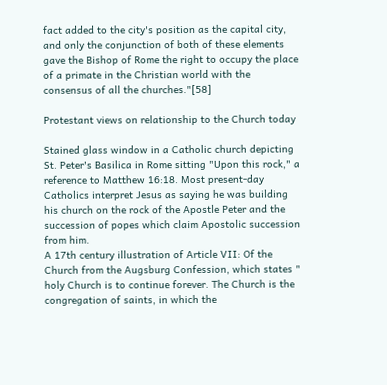fact added to the city's position as the capital city, and only the conjunction of both of these elements gave the Bishop of Rome the right to occupy the place of a primate in the Christian world with the consensus of all the churches."[58]

Protestant views on relationship to the Church today

Stained glass window in a Catholic church depicting St. Peter's Basilica in Rome sitting "Upon this rock," a reference to Matthew 16:18. Most present-day Catholics interpret Jesus as saying he was building his church on the rock of the Apostle Peter and the succession of popes which claim Apostolic succession from him.
A 17th century illustration of Article VII: Of the Church from the Augsburg Confession, which states " holy Church is to continue forever. The Church is the congregation of saints, in which the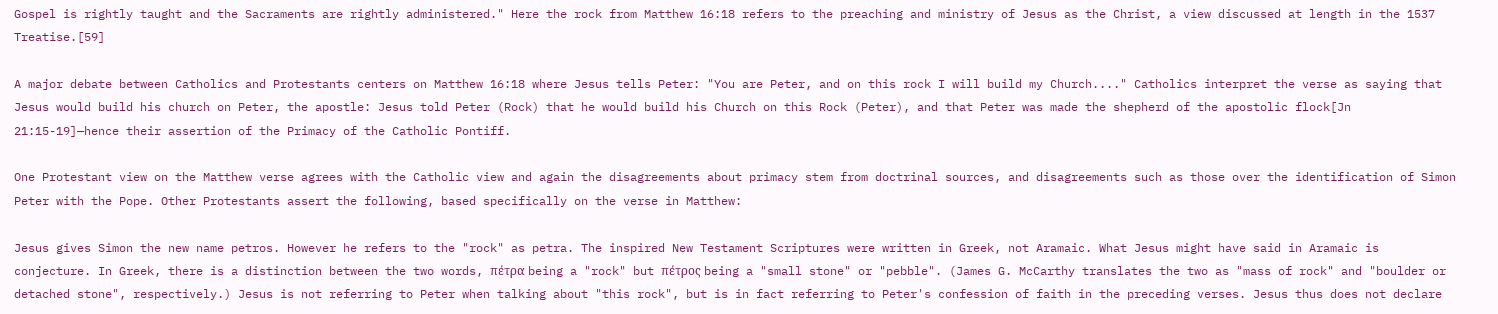Gospel is rightly taught and the Sacraments are rightly administered." Here the rock from Matthew 16:18 refers to the preaching and ministry of Jesus as the Christ, a view discussed at length in the 1537 Treatise.[59]

A major debate between Catholics and Protestants centers on Matthew 16:18 where Jesus tells Peter: "You are Peter, and on this rock I will build my Church...." Catholics interpret the verse as saying that Jesus would build his church on Peter, the apostle: Jesus told Peter (Rock) that he would build his Church on this Rock (Peter), and that Peter was made the shepherd of the apostolic flock[Jn 21:15-19]—hence their assertion of the Primacy of the Catholic Pontiff.

One Protestant view on the Matthew verse agrees with the Catholic view and again the disagreements about primacy stem from doctrinal sources, and disagreements such as those over the identification of Simon Peter with the Pope. Other Protestants assert the following, based specifically on the verse in Matthew:

Jesus gives Simon the new name petros. However he refers to the "rock" as petra. The inspired New Testament Scriptures were written in Greek, not Aramaic. What Jesus might have said in Aramaic is conjecture. In Greek, there is a distinction between the two words, πέτρα being a "rock" but πέτρος being a "small stone" or "pebble". (James G. McCarthy translates the two as "mass of rock" and "boulder or detached stone", respectively.) Jesus is not referring to Peter when talking about "this rock", but is in fact referring to Peter's confession of faith in the preceding verses. Jesus thus does not declare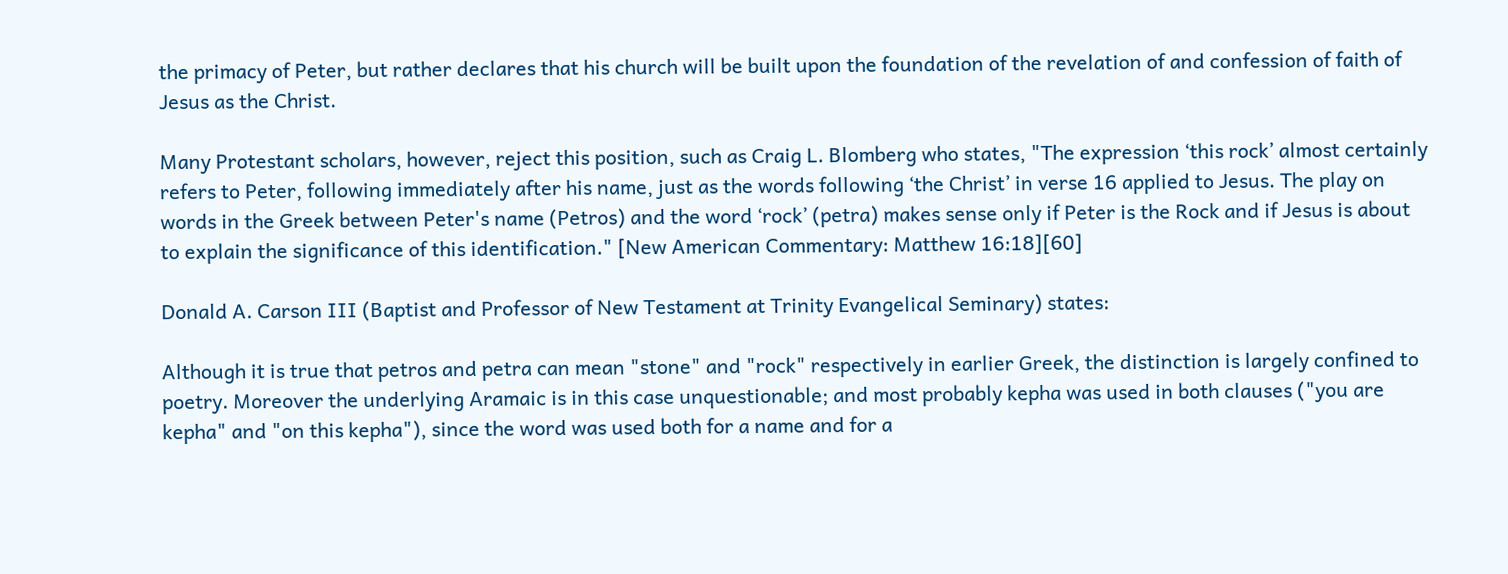the primacy of Peter, but rather declares that his church will be built upon the foundation of the revelation of and confession of faith of Jesus as the Christ.

Many Protestant scholars, however, reject this position, such as Craig L. Blomberg who states, "The expression ‘this rock’ almost certainly refers to Peter, following immediately after his name, just as the words following ‘the Christ’ in verse 16 applied to Jesus. The play on words in the Greek between Peter's name (Petros) and the word ‘rock’ (petra) makes sense only if Peter is the Rock and if Jesus is about to explain the significance of this identification." [New American Commentary: Matthew 16:18][60]

Donald A. Carson III (Baptist and Professor of New Testament at Trinity Evangelical Seminary) states:

Although it is true that petros and petra can mean "stone" and "rock" respectively in earlier Greek, the distinction is largely confined to poetry. Moreover the underlying Aramaic is in this case unquestionable; and most probably kepha was used in both clauses ("you are kepha" and "on this kepha"), since the word was used both for a name and for a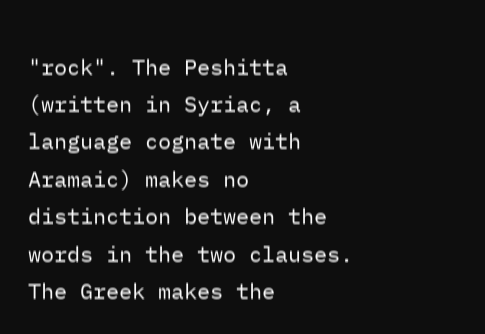"rock". The Peshitta (written in Syriac, a language cognate with Aramaic) makes no distinction between the words in the two clauses. The Greek makes the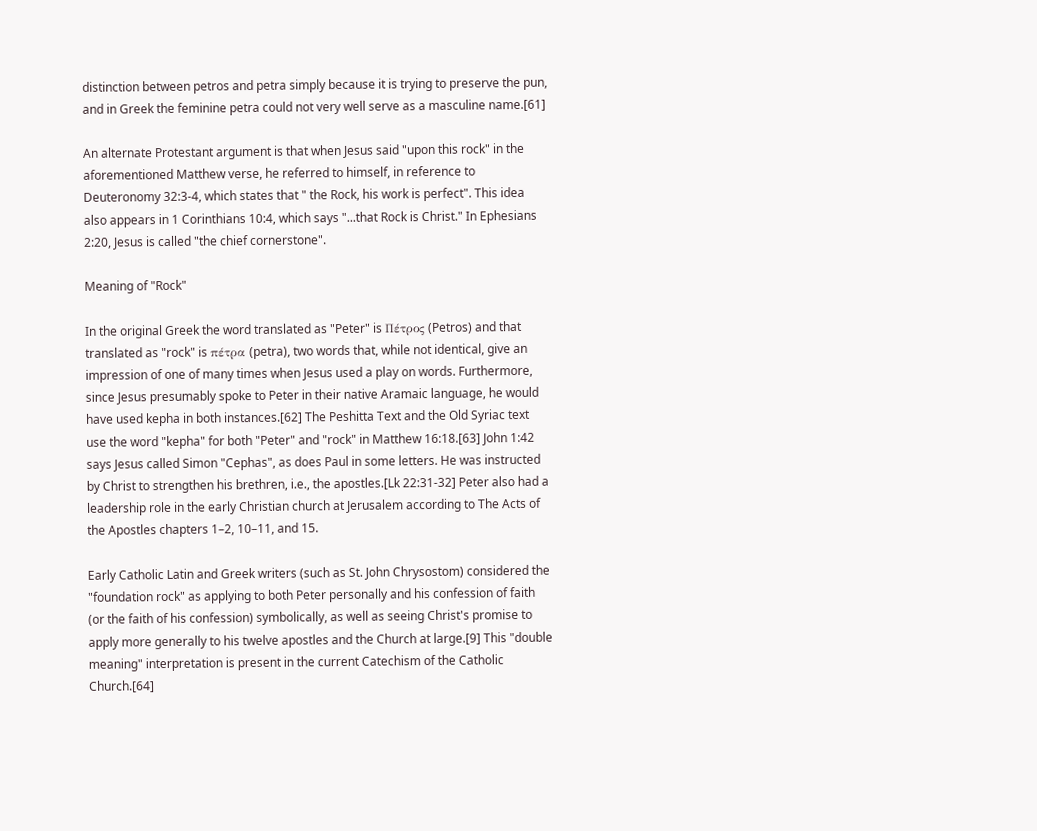distinction between petros and petra simply because it is trying to preserve the pun, and in Greek the feminine petra could not very well serve as a masculine name.[61]

An alternate Protestant argument is that when Jesus said "upon this rock" in the aforementioned Matthew verse, he referred to himself, in reference to Deuteronomy 32:3-4, which states that " the Rock, his work is perfect". This idea also appears in 1 Corinthians 10:4, which says "...that Rock is Christ." In Ephesians 2:20, Jesus is called "the chief cornerstone".

Meaning of "Rock"

In the original Greek the word translated as "Peter" is Πέτρος (Petros) and that translated as "rock" is πέτρα (petra), two words that, while not identical, give an impression of one of many times when Jesus used a play on words. Furthermore, since Jesus presumably spoke to Peter in their native Aramaic language, he would have used kepha in both instances.[62] The Peshitta Text and the Old Syriac text use the word "kepha" for both "Peter" and "rock" in Matthew 16:18.[63] John 1:42 says Jesus called Simon "Cephas", as does Paul in some letters. He was instructed by Christ to strengthen his brethren, i.e., the apostles.[Lk 22:31-32] Peter also had a leadership role in the early Christian church at Jerusalem according to The Acts of the Apostles chapters 1–2, 10–11, and 15.

Early Catholic Latin and Greek writers (such as St. John Chrysostom) considered the "foundation rock" as applying to both Peter personally and his confession of faith (or the faith of his confession) symbolically, as well as seeing Christ's promise to apply more generally to his twelve apostles and the Church at large.[9] This "double meaning" interpretation is present in the current Catechism of the Catholic Church.[64]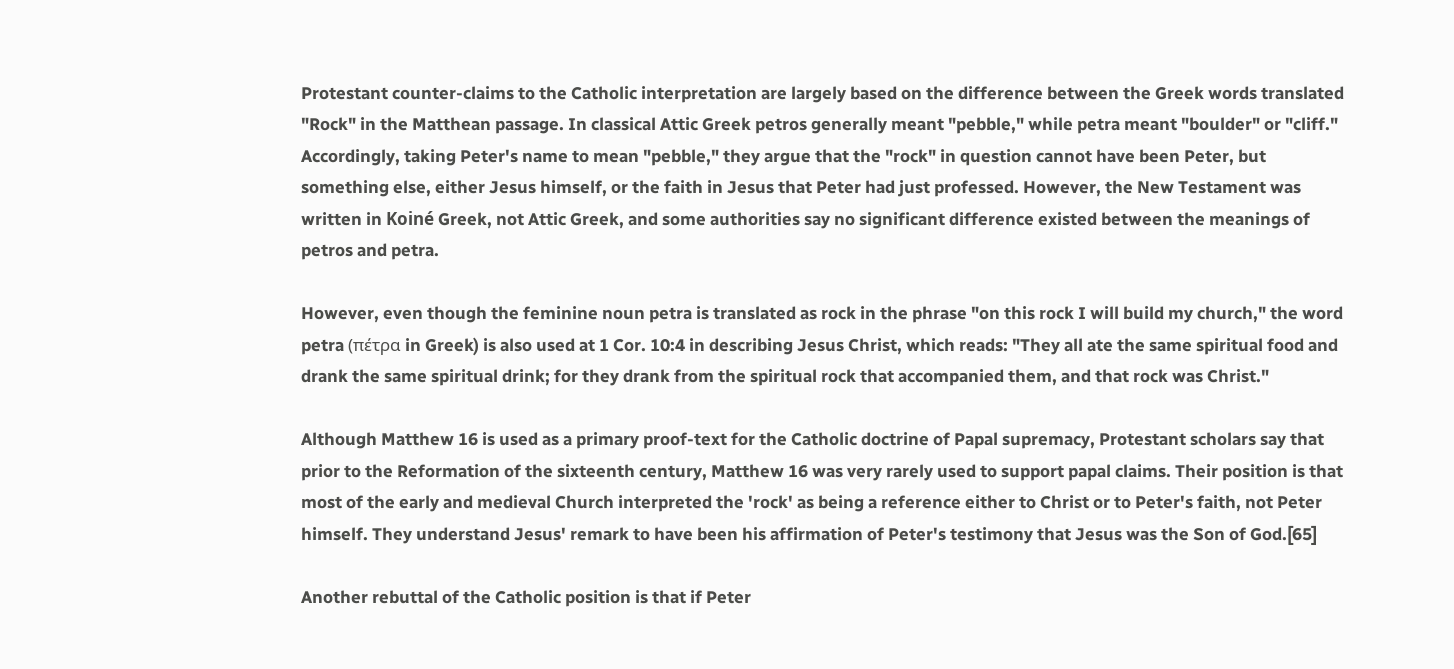Protestant counter-claims to the Catholic interpretation are largely based on the difference between the Greek words translated "Rock" in the Matthean passage. In classical Attic Greek petros generally meant "pebble," while petra meant "boulder" or "cliff." Accordingly, taking Peter's name to mean "pebble," they argue that the "rock" in question cannot have been Peter, but something else, either Jesus himself, or the faith in Jesus that Peter had just professed. However, the New Testament was written in Koiné Greek, not Attic Greek, and some authorities say no significant difference existed between the meanings of petros and petra.

However, even though the feminine noun petra is translated as rock in the phrase "on this rock I will build my church," the word petra (πέτρα in Greek) is also used at 1 Cor. 10:4 in describing Jesus Christ, which reads: "They all ate the same spiritual food and drank the same spiritual drink; for they drank from the spiritual rock that accompanied them, and that rock was Christ."

Although Matthew 16 is used as a primary proof-text for the Catholic doctrine of Papal supremacy, Protestant scholars say that prior to the Reformation of the sixteenth century, Matthew 16 was very rarely used to support papal claims. Their position is that most of the early and medieval Church interpreted the 'rock' as being a reference either to Christ or to Peter's faith, not Peter himself. They understand Jesus' remark to have been his affirmation of Peter's testimony that Jesus was the Son of God.[65]

Another rebuttal of the Catholic position is that if Peter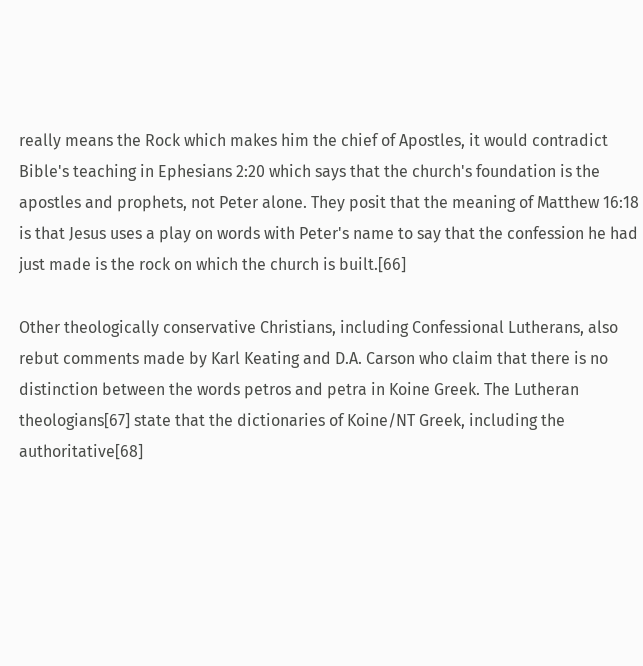really means the Rock which makes him the chief of Apostles, it would contradict Bible's teaching in Ephesians 2:20 which says that the church's foundation is the apostles and prophets, not Peter alone. They posit that the meaning of Matthew 16:18 is that Jesus uses a play on words with Peter's name to say that the confession he had just made is the rock on which the church is built.[66]

Other theologically conservative Christians, including Confessional Lutherans, also rebut comments made by Karl Keating and D.A. Carson who claim that there is no distinction between the words petros and petra in Koine Greek. The Lutheran theologians[67] state that the dictionaries of Koine/NT Greek, including the authoritative[68]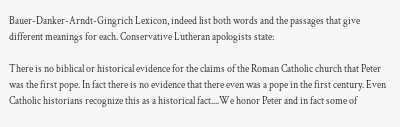Bauer-Danker-Arndt-Gingrich Lexicon, indeed list both words and the passages that give different meanings for each. Conservative Lutheran apologists state:

There is no biblical or historical evidence for the claims of the Roman Catholic church that Peter was the first pope. In fact there is no evidence that there even was a pope in the first century. Even Catholic historians recognize this as a historical fact....We honor Peter and in fact some of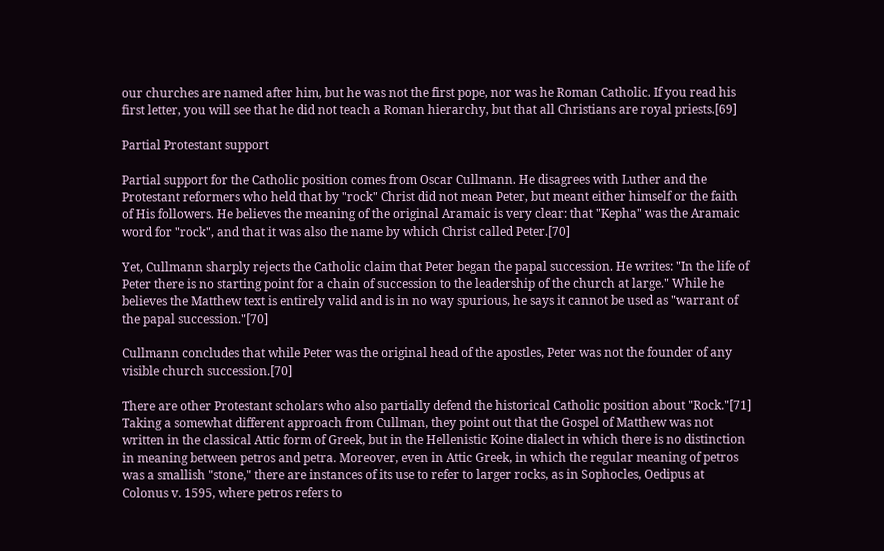our churches are named after him, but he was not the first pope, nor was he Roman Catholic. If you read his first letter, you will see that he did not teach a Roman hierarchy, but that all Christians are royal priests.[69]

Partial Protestant support

Partial support for the Catholic position comes from Oscar Cullmann. He disagrees with Luther and the Protestant reformers who held that by "rock" Christ did not mean Peter, but meant either himself or the faith of His followers. He believes the meaning of the original Aramaic is very clear: that "Kepha" was the Aramaic word for "rock", and that it was also the name by which Christ called Peter.[70]

Yet, Cullmann sharply rejects the Catholic claim that Peter began the papal succession. He writes: "In the life of Peter there is no starting point for a chain of succession to the leadership of the church at large." While he believes the Matthew text is entirely valid and is in no way spurious, he says it cannot be used as "warrant of the papal succession."[70]

Cullmann concludes that while Peter was the original head of the apostles, Peter was not the founder of any visible church succession.[70]

There are other Protestant scholars who also partially defend the historical Catholic position about "Rock."[71] Taking a somewhat different approach from Cullman, they point out that the Gospel of Matthew was not written in the classical Attic form of Greek, but in the Hellenistic Koine dialect in which there is no distinction in meaning between petros and petra. Moreover, even in Attic Greek, in which the regular meaning of petros was a smallish "stone," there are instances of its use to refer to larger rocks, as in Sophocles, Oedipus at Colonus v. 1595, where petros refers to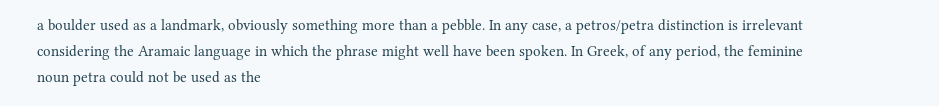a boulder used as a landmark, obviously something more than a pebble. In any case, a petros/petra distinction is irrelevant considering the Aramaic language in which the phrase might well have been spoken. In Greek, of any period, the feminine noun petra could not be used as the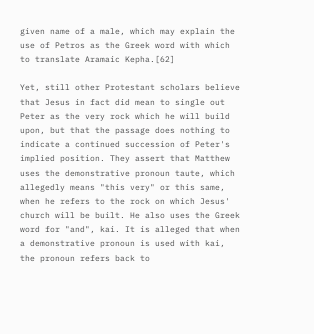given name of a male, which may explain the use of Petros as the Greek word with which to translate Aramaic Kepha.[62]

Yet, still other Protestant scholars believe that Jesus in fact did mean to single out Peter as the very rock which he will build upon, but that the passage does nothing to indicate a continued succession of Peter's implied position. They assert that Matthew uses the demonstrative pronoun taute, which allegedly means "this very" or this same, when he refers to the rock on which Jesus' church will be built. He also uses the Greek word for "and", kai. It is alleged that when a demonstrative pronoun is used with kai, the pronoun refers back to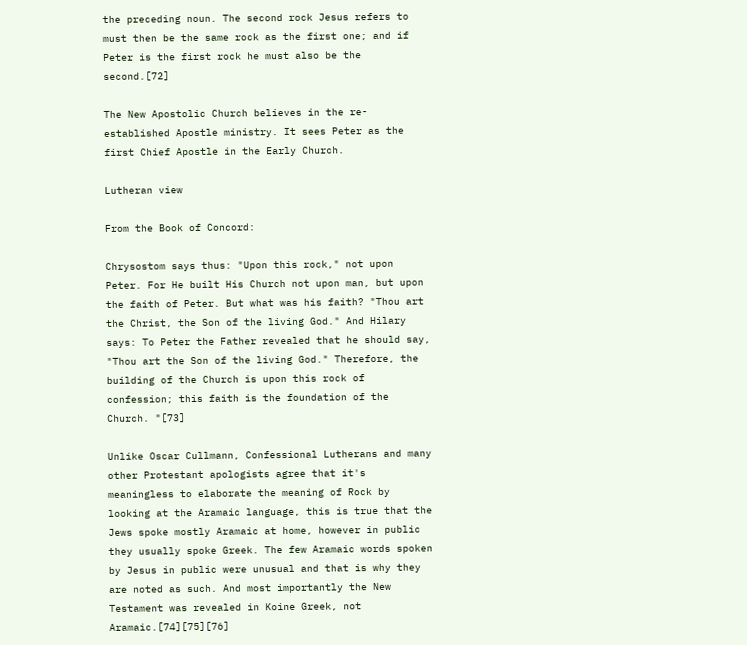the preceding noun. The second rock Jesus refers to must then be the same rock as the first one; and if Peter is the first rock he must also be the second.[72]

The New Apostolic Church believes in the re-established Apostle ministry. It sees Peter as the first Chief Apostle in the Early Church.

Lutheran view

From the Book of Concord:

Chrysostom says thus: "Upon this rock," not upon Peter. For He built His Church not upon man, but upon the faith of Peter. But what was his faith? "Thou art the Christ, the Son of the living God." And Hilary says: To Peter the Father revealed that he should say, "Thou art the Son of the living God." Therefore, the building of the Church is upon this rock of confession; this faith is the foundation of the Church. "[73]

Unlike Oscar Cullmann, Confessional Lutherans and many other Protestant apologists agree that it's meaningless to elaborate the meaning of Rock by looking at the Aramaic language, this is true that the Jews spoke mostly Aramaic at home, however in public they usually spoke Greek. The few Aramaic words spoken by Jesus in public were unusual and that is why they are noted as such. And most importantly the New Testament was revealed in Koine Greek, not Aramaic.[74][75][76]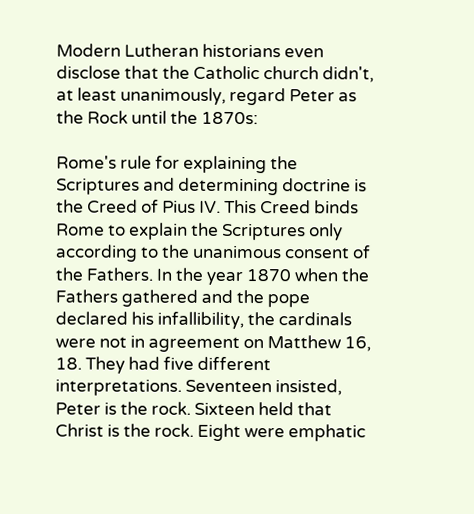Modern Lutheran historians even disclose that the Catholic church didn't, at least unanimously, regard Peter as the Rock until the 1870s:

Rome's rule for explaining the Scriptures and determining doctrine is the Creed of Pius IV. This Creed binds Rome to explain the Scriptures only according to the unanimous consent of the Fathers. In the year 1870 when the Fathers gathered and the pope declared his infallibility, the cardinals were not in agreement on Matthew 16, 18. They had five different interpretations. Seventeen insisted, Peter is the rock. Sixteen held that Christ is the rock. Eight were emphatic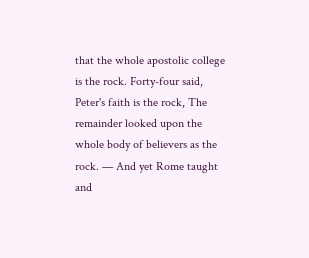that the whole apostolic college is the rock. Forty-four said, Peter's faith is the rock, The remainder looked upon the whole body of believers as the rock. — And yet Rome taught and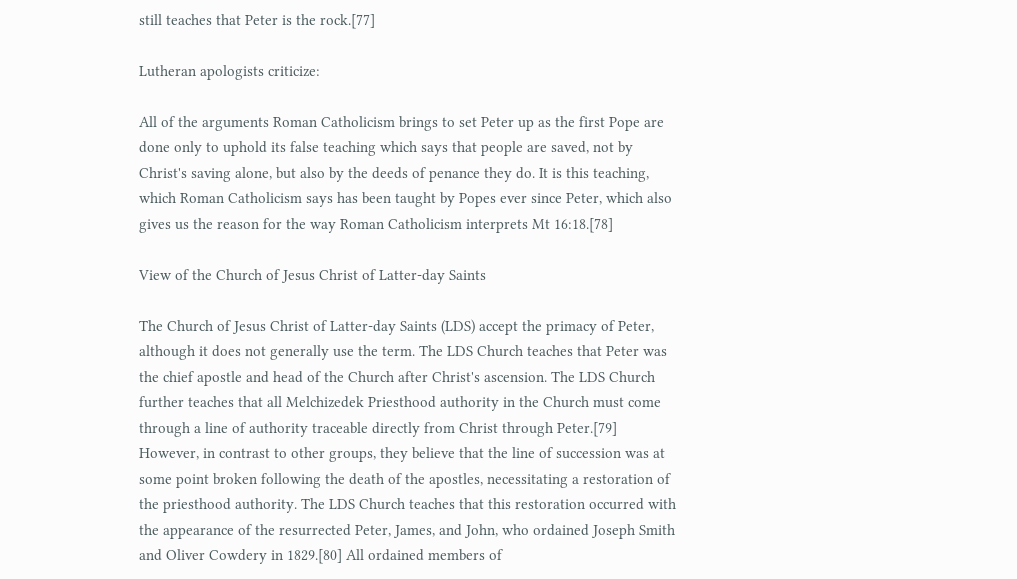still teaches that Peter is the rock.[77]

Lutheran apologists criticize:

All of the arguments Roman Catholicism brings to set Peter up as the first Pope are done only to uphold its false teaching which says that people are saved, not by Christ's saving alone, but also by the deeds of penance they do. It is this teaching, which Roman Catholicism says has been taught by Popes ever since Peter, which also gives us the reason for the way Roman Catholicism interprets Mt 16:18.[78]

View of the Church of Jesus Christ of Latter-day Saints

The Church of Jesus Christ of Latter-day Saints (LDS) accept the primacy of Peter, although it does not generally use the term. The LDS Church teaches that Peter was the chief apostle and head of the Church after Christ's ascension. The LDS Church further teaches that all Melchizedek Priesthood authority in the Church must come through a line of authority traceable directly from Christ through Peter.[79] However, in contrast to other groups, they believe that the line of succession was at some point broken following the death of the apostles, necessitating a restoration of the priesthood authority. The LDS Church teaches that this restoration occurred with the appearance of the resurrected Peter, James, and John, who ordained Joseph Smith and Oliver Cowdery in 1829.[80] All ordained members of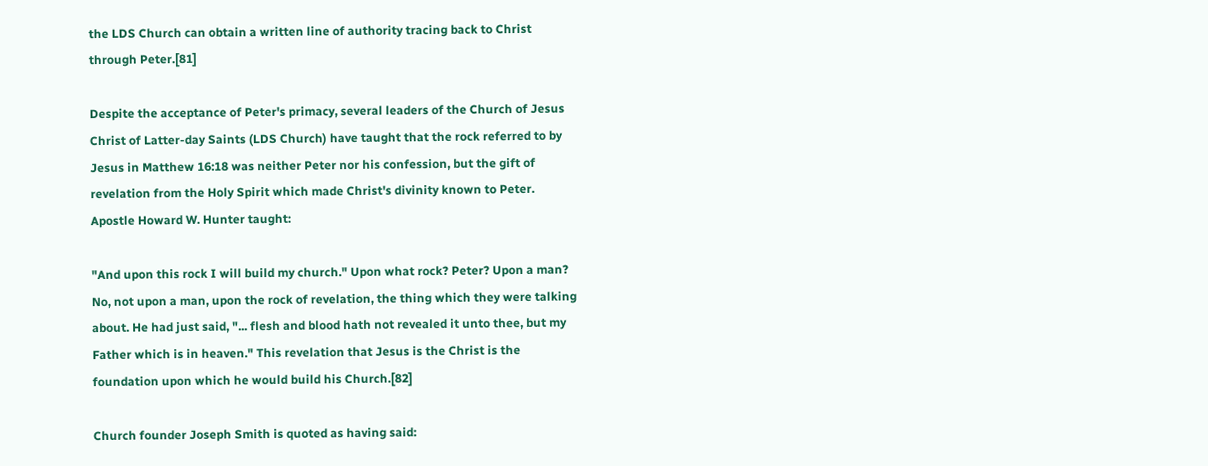the LDS Church can obtain a written line of authority tracing back to Christ through Peter.[81]

Despite the acceptance of Peter's primacy, several leaders of the Church of Jesus Christ of Latter-day Saints (LDS Church) have taught that the rock referred to by Jesus in Matthew 16:18 was neither Peter nor his confession, but the gift of revelation from the Holy Spirit which made Christ's divinity known to Peter. Apostle Howard W. Hunter taught:

"And upon this rock I will build my church." Upon what rock? Peter? Upon a man? No, not upon a man, upon the rock of revelation, the thing which they were talking about. He had just said, "... flesh and blood hath not revealed it unto thee, but my Father which is in heaven." This revelation that Jesus is the Christ is the foundation upon which he would build his Church.[82]

Church founder Joseph Smith is quoted as having said: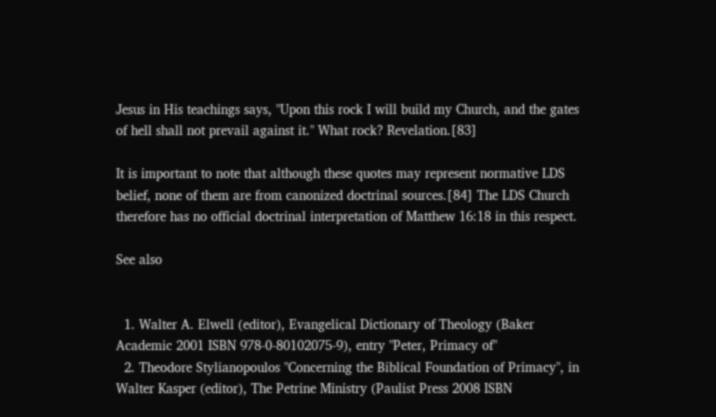Jesus in His teachings says, "Upon this rock I will build my Church, and the gates of hell shall not prevail against it." What rock? Revelation.[83]

It is important to note that although these quotes may represent normative LDS belief, none of them are from canonized doctrinal sources.[84] The LDS Church therefore has no official doctrinal interpretation of Matthew 16:18 in this respect.

See also


  1. Walter A. Elwell (editor), Evangelical Dictionary of Theology (Baker Academic 2001 ISBN 978-0-80102075-9), entry "Peter, Primacy of"
  2. Theodore Stylianopoulos "Concerning the Biblical Foundation of Primacy", in Walter Kasper (editor), The Petrine Ministry (Paulist Press 2008 ISBN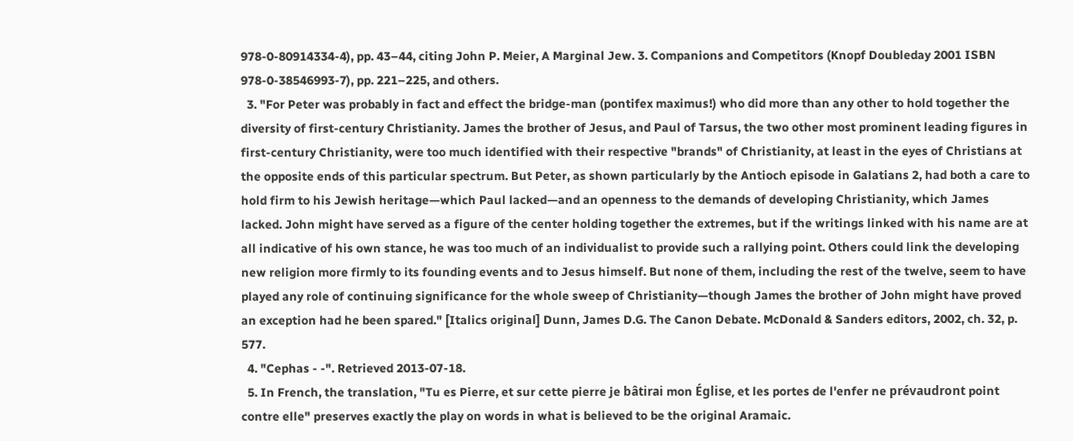978-0-80914334-4), pp. 43–44, citing John P. Meier, A Marginal Jew. 3. Companions and Competitors (Knopf Doubleday 2001 ISBN 978-0-38546993-7), pp. 221–225, and others.
  3. "For Peter was probably in fact and effect the bridge-man (pontifex maximus!) who did more than any other to hold together the diversity of first-century Christianity. James the brother of Jesus, and Paul of Tarsus, the two other most prominent leading figures in first-century Christianity, were too much identified with their respective "brands" of Christianity, at least in the eyes of Christians at the opposite ends of this particular spectrum. But Peter, as shown particularly by the Antioch episode in Galatians 2, had both a care to hold firm to his Jewish heritage—which Paul lacked—and an openness to the demands of developing Christianity, which James lacked. John might have served as a figure of the center holding together the extremes, but if the writings linked with his name are at all indicative of his own stance, he was too much of an individualist to provide such a rallying point. Others could link the developing new religion more firmly to its founding events and to Jesus himself. But none of them, including the rest of the twelve, seem to have played any role of continuing significance for the whole sweep of Christianity—though James the brother of John might have proved an exception had he been spared." [Italics original] Dunn, James D.G. The Canon Debate. McDonald & Sanders editors, 2002, ch. 32, p. 577.
  4. "Cephas - -". Retrieved 2013-07-18.
  5. In French, the translation, "Tu es Pierre, et sur cette pierre je bâtirai mon Église, et les portes de l'enfer ne prévaudront point contre elle" preserves exactly the play on words in what is believed to be the original Aramaic.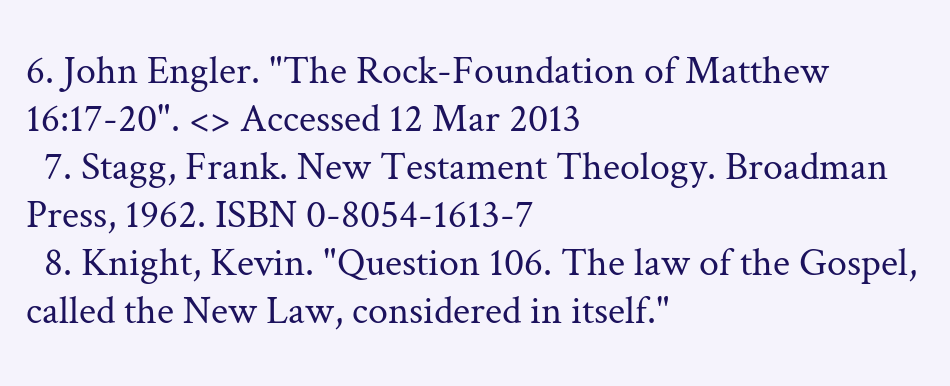6. John Engler. "The Rock-Foundation of Matthew 16:17-20". <> Accessed 12 Mar 2013
  7. Stagg, Frank. New Testament Theology. Broadman Press, 1962. ISBN 0-8054-1613-7
  8. Knight, Kevin. "Question 106. The law of the Gospel, called the New Law, considered in itself."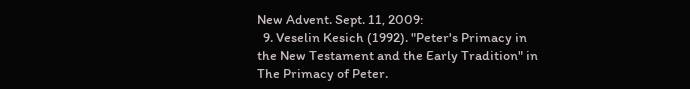New Advent. Sept. 11, 2009:
  9. Veselin Kesich (1992). "Peter's Primacy in the New Testament and the Early Tradition" in The Primacy of Peter.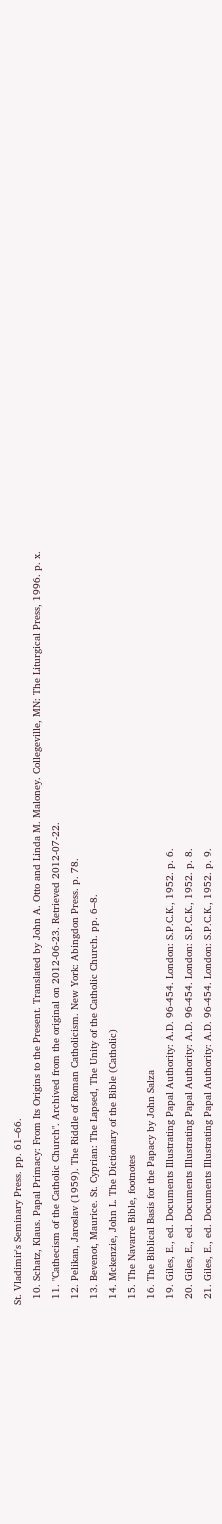St. Vladimir's Seminary Press. pp. 61–66.
  10. Schatz, Klaus. Papal Primacy: From Its Origins to the Present. Translated by John A. Otto and Linda M. Maloney. Collegeville, MN: The Liturgical Press, 1996. p. x.
  11. "Cathecism of the Catholic Church". Archived from the original on 2012-06-23. Retrieved 2012-07-22.
  12. Pelikan, Jaroslav (1959). The Riddle of Roman Catholicism. New York: Abingdon Press. p. 78.
  13. Bevenot, Maurice. St. Cyprian: The Lapsed, The Unity of the Catholic Church. pp. 6–8.
  14. Mckenzie, John L. The Dictionary of the Bible (Catholic)
  15. The Navarre Bible, footnotes
  16. The Biblical Basis for the Papacy by John Salza
  19. Giles, E., ed. Documents Illustrating Papal Authority: A.D. 96-454. London: S.P.C.K., 1952. p. 6.
  20. Giles, E., ed. Documents Illustrating Papal Authority: A.D. 96-454. London: S.P.C.K., 1952. p. 8.
  21. Giles, E., ed. Documents Illustrating Papal Authority: A.D. 96-454. London: S.P.C.K., 1952. p. 9.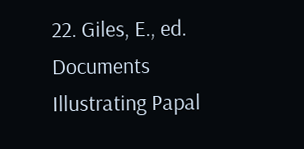22. Giles, E., ed. Documents Illustrating Papal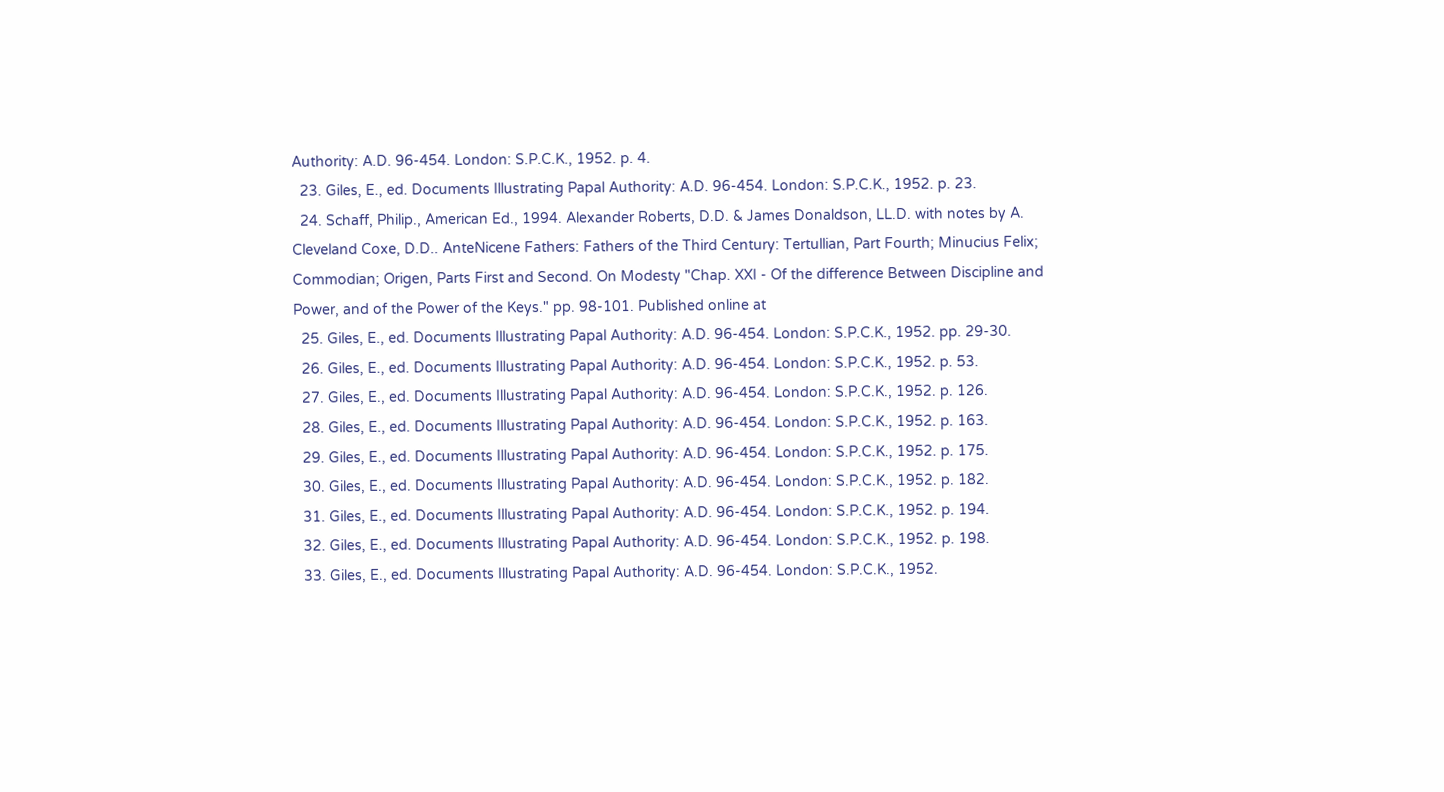Authority: A.D. 96-454. London: S.P.C.K., 1952. p. 4.
  23. Giles, E., ed. Documents Illustrating Papal Authority: A.D. 96-454. London: S.P.C.K., 1952. p. 23.
  24. Schaff, Philip., American Ed., 1994. Alexander Roberts, D.D. & James Donaldson, LL.D. with notes by A. Cleveland Coxe, D.D.. AnteNicene Fathers: Fathers of the Third Century: Tertullian, Part Fourth; Minucius Felix; Commodian; Origen, Parts First and Second. On Modesty "Chap. XXI - Of the difference Between Discipline and Power, and of the Power of the Keys." pp. 98-101. Published online at
  25. Giles, E., ed. Documents Illustrating Papal Authority: A.D. 96-454. London: S.P.C.K., 1952. pp. 29-30.
  26. Giles, E., ed. Documents Illustrating Papal Authority: A.D. 96-454. London: S.P.C.K., 1952. p. 53.
  27. Giles, E., ed. Documents Illustrating Papal Authority: A.D. 96-454. London: S.P.C.K., 1952. p. 126.
  28. Giles, E., ed. Documents Illustrating Papal Authority: A.D. 96-454. London: S.P.C.K., 1952. p. 163.
  29. Giles, E., ed. Documents Illustrating Papal Authority: A.D. 96-454. London: S.P.C.K., 1952. p. 175.
  30. Giles, E., ed. Documents Illustrating Papal Authority: A.D. 96-454. London: S.P.C.K., 1952. p. 182.
  31. Giles, E., ed. Documents Illustrating Papal Authority: A.D. 96-454. London: S.P.C.K., 1952. p. 194.
  32. Giles, E., ed. Documents Illustrating Papal Authority: A.D. 96-454. London: S.P.C.K., 1952. p. 198.
  33. Giles, E., ed. Documents Illustrating Papal Authority: A.D. 96-454. London: S.P.C.K., 1952.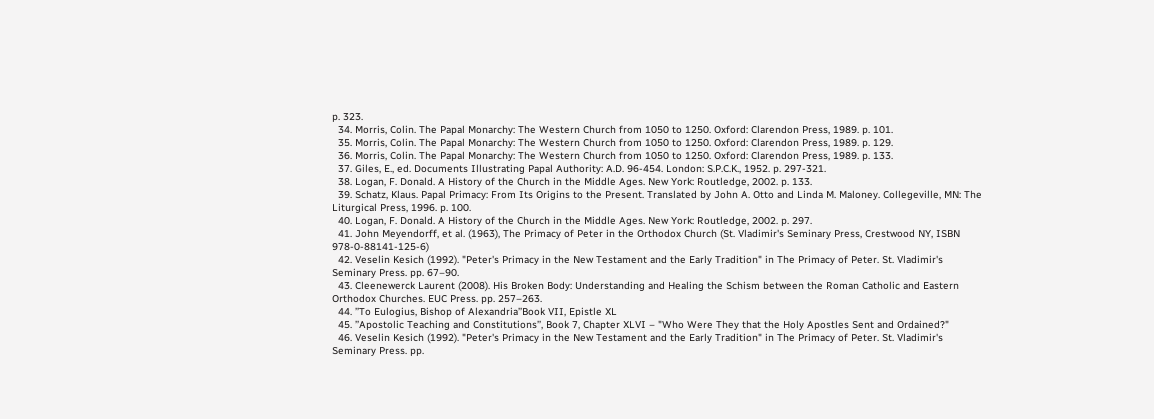p. 323.
  34. Morris, Colin. The Papal Monarchy: The Western Church from 1050 to 1250. Oxford: Clarendon Press, 1989. p. 101.
  35. Morris, Colin. The Papal Monarchy: The Western Church from 1050 to 1250. Oxford: Clarendon Press, 1989. p. 129.
  36. Morris, Colin. The Papal Monarchy: The Western Church from 1050 to 1250. Oxford: Clarendon Press, 1989. p. 133.
  37. Giles, E., ed. Documents Illustrating Papal Authority: A.D. 96-454. London: S.P.C.K., 1952. p. 297-321.
  38. Logan, F. Donald. A History of the Church in the Middle Ages. New York: Routledge, 2002. p. 133.
  39. Schatz, Klaus. Papal Primacy: From Its Origins to the Present. Translated by John A. Otto and Linda M. Maloney. Collegeville, MN: The Liturgical Press, 1996. p. 100.
  40. Logan, F. Donald. A History of the Church in the Middle Ages. New York: Routledge, 2002. p. 297.
  41. John Meyendorff, et al. (1963), The Primacy of Peter in the Orthodox Church (St. Vladimir's Seminary Press, Crestwood NY, ISBN 978-0-88141-125-6)
  42. Veselin Kesich (1992). "Peter's Primacy in the New Testament and the Early Tradition" in The Primacy of Peter. St. Vladimir's Seminary Press. pp. 67–90.
  43. Cleenewerck Laurent (2008). His Broken Body: Understanding and Healing the Schism between the Roman Catholic and Eastern Orthodox Churches. EUC Press. pp. 257–263.
  44. ’’To Eulogius, Bishop of Alexandria’’Book VII, Epistle XL
  45. ’’Apostolic Teaching and Constitutions’’, Book 7, Chapter XLVI – "Who Were They that the Holy Apostles Sent and Ordained?"
  46. Veselin Kesich (1992). "Peter's Primacy in the New Testament and the Early Tradition" in The Primacy of Peter. St. Vladimir's Seminary Press. pp.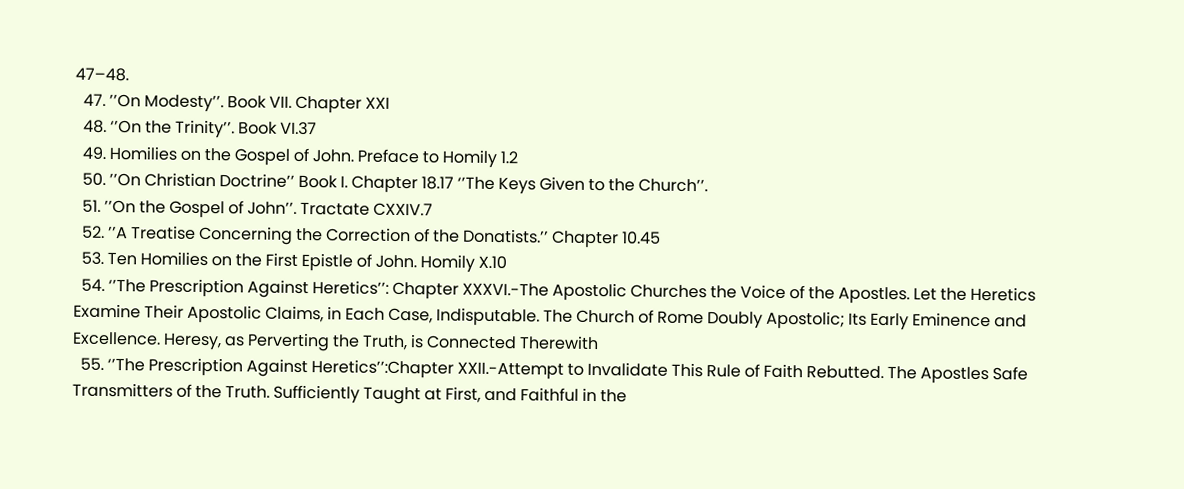47–48.
  47. ’’On Modesty’’. Book VII. Chapter XXI
  48. ‘’On the Trinity’’. Book VI.37
  49. Homilies on the Gospel of John. Preface to Homily 1.2
  50. ’’On Christian Doctrine’’ Book I. Chapter 18.17 ‘’The Keys Given to the Church’’.
  51. ’’On the Gospel of John’’. Tractate CXXIV.7
  52. ’’A Treatise Concerning the Correction of the Donatists.’’ Chapter 10.45
  53. Ten Homilies on the First Epistle of John. Homily X.10
  54. ‘’The Prescription Against Heretics’’: Chapter XXXVI.-The Apostolic Churches the Voice of the Apostles. Let the Heretics Examine Their Apostolic Claims, in Each Case, Indisputable. The Church of Rome Doubly Apostolic; Its Early Eminence and Excellence. Heresy, as Perverting the Truth, is Connected Therewith
  55. ‘’The Prescription Against Heretics’’:Chapter XXII.-Attempt to Invalidate This Rule of Faith Rebutted. The Apostles Safe Transmitters of the Truth. Sufficiently Taught at First, and Faithful in the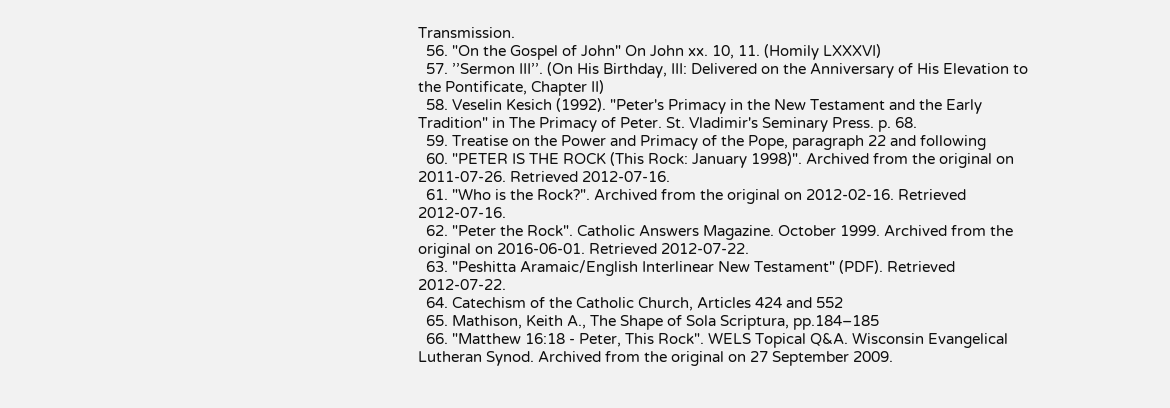Transmission.
  56. "On the Gospel of John" On John xx. 10, 11. (Homily LXXXVI)
  57. ’’Sermon III’’. (On His Birthday, III: Delivered on the Anniversary of His Elevation to the Pontificate, Chapter II)
  58. Veselin Kesich (1992). "Peter's Primacy in the New Testament and the Early Tradition" in The Primacy of Peter. St. Vladimir's Seminary Press. p. 68.
  59. Treatise on the Power and Primacy of the Pope, paragraph 22 and following
  60. "PETER IS THE ROCK (This Rock: January 1998)". Archived from the original on 2011-07-26. Retrieved 2012-07-16.
  61. "Who is the Rock?". Archived from the original on 2012-02-16. Retrieved 2012-07-16.
  62. "Peter the Rock". Catholic Answers Magazine. October 1999. Archived from the original on 2016-06-01. Retrieved 2012-07-22.
  63. "Peshitta Aramaic/English Interlinear New Testament" (PDF). Retrieved 2012-07-22.
  64. Catechism of the Catholic Church, Articles 424 and 552
  65. Mathison, Keith A., The Shape of Sola Scriptura, pp.184–185
  66. "Matthew 16:18 - Peter, This Rock". WELS Topical Q&A. Wisconsin Evangelical Lutheran Synod. Archived from the original on 27 September 2009.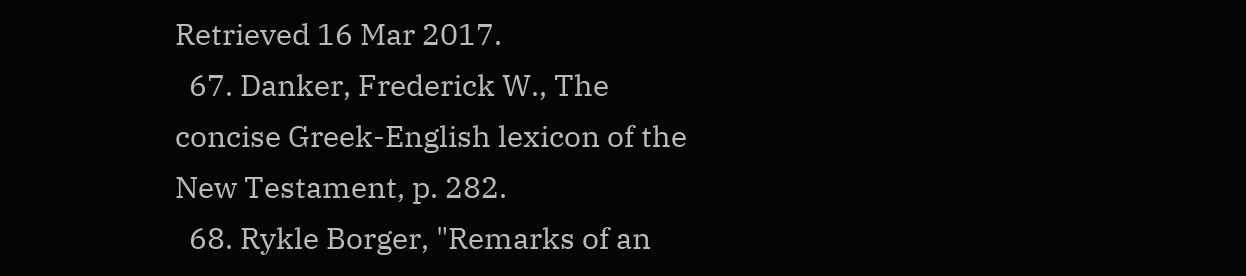Retrieved 16 Mar 2017.
  67. Danker, Frederick W., The concise Greek-English lexicon of the New Testament, p. 282.
  68. Rykle Borger, "Remarks of an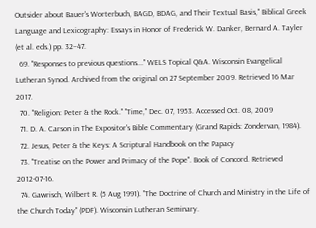Outsider about Bauer's Worterbuch, BAGD, BDAG, and Their Textual Basis," Biblical Greek Language and Lexicography: Essays in Honor of Frederick W. Danker, Bernard A. Tayler (et al. eds.) pp. 32–47.
  69. "Responses to previous questions..." WELS Topical Q&A. Wisconsin Evangelical Lutheran Synod. Archived from the original on 27 September 2009. Retrieved 16 Mar 2017.
  70. "Religion: Peter & the Rock." "Time," Dec. 07, 1953. Accessed Oct. 08, 2009
  71. D. A. Carson in The Expositor's Bible Commentary (Grand Rapids: Zondervan, 1984).
  72. Jesus, Peter & the Keys: A Scriptural Handbook on the Papacy
  73. "Treatise on the Power and Primacy of the Pope". Book of Concord. Retrieved 2012-07-16.
  74. Gawrisch, Wilbert R. (5 Aug 1991). "The Doctrine of Church and Ministry in the Life of the Church Today" (PDF). Wisconsin Lutheran Seminary.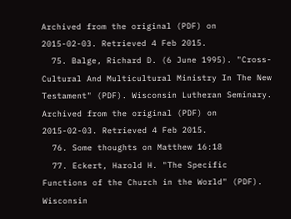Archived from the original (PDF) on 2015-02-03. Retrieved 4 Feb 2015.
  75. Balge, Richard D. (6 June 1995). "Cross-Cultural And Multicultural Ministry In The New Testament" (PDF). Wisconsin Lutheran Seminary. Archived from the original (PDF) on 2015-02-03. Retrieved 4 Feb 2015.
  76. Some thoughts on Matthew 16:18
  77. Eckert, Harold H. "The Specific Functions of the Church in the World" (PDF). Wisconsin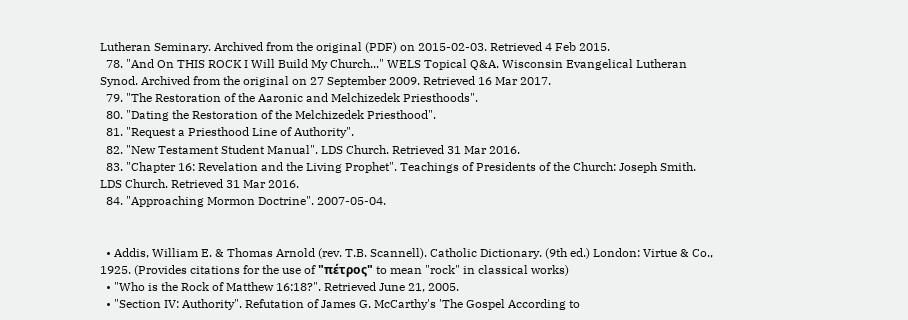Lutheran Seminary. Archived from the original (PDF) on 2015-02-03. Retrieved 4 Feb 2015.
  78. "And On THIS ROCK I Will Build My Church..." WELS Topical Q&A. Wisconsin Evangelical Lutheran Synod. Archived from the original on 27 September 2009. Retrieved 16 Mar 2017.
  79. "The Restoration of the Aaronic and Melchizedek Priesthoods".
  80. "Dating the Restoration of the Melchizedek Priesthood".
  81. "Request a Priesthood Line of Authority".
  82. "New Testament Student Manual". LDS Church. Retrieved 31 Mar 2016.
  83. "Chapter 16: Revelation and the Living Prophet". Teachings of Presidents of the Church: Joseph Smith. LDS Church. Retrieved 31 Mar 2016.
  84. "Approaching Mormon Doctrine". 2007-05-04.


  • Addis, William E. & Thomas Arnold (rev. T.B. Scannell). Catholic Dictionary. (9th ed.) London: Virtue & Co., 1925. (Provides citations for the use of "πέτρος" to mean "rock" in classical works)
  • "Who is the Rock of Matthew 16:18?". Retrieved June 21, 2005.
  • "Section IV: Authority". Refutation of James G. McCarthy's 'The Gospel According to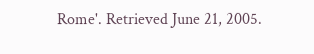Rome'. Retrieved June 21, 2005.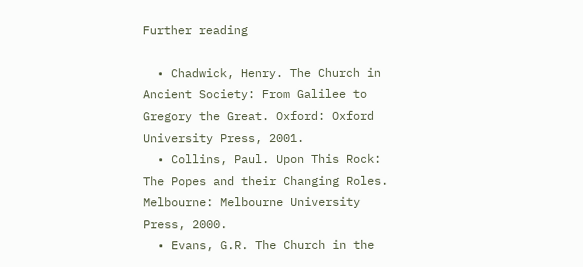Further reading

  • Chadwick, Henry. The Church in Ancient Society: From Galilee to Gregory the Great. Oxford: Oxford University Press, 2001.
  • Collins, Paul. Upon This Rock: The Popes and their Changing Roles. Melbourne: Melbourne University Press, 2000.
  • Evans, G.R. The Church in the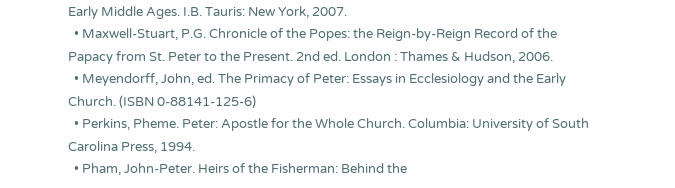Early Middle Ages. I.B. Tauris: New York, 2007.
  • Maxwell-Stuart, P.G. Chronicle of the Popes: the Reign-by-Reign Record of the Papacy from St. Peter to the Present. 2nd ed. London : Thames & Hudson, 2006.
  • Meyendorff, John, ed. The Primacy of Peter: Essays in Ecclesiology and the Early Church. (ISBN 0-88141-125-6)
  • Perkins, Pheme. Peter: Apostle for the Whole Church. Columbia: University of South Carolina Press, 1994.
  • Pham, John-Peter. Heirs of the Fisherman: Behind the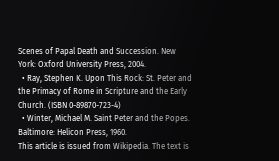Scenes of Papal Death and Succession. New York: Oxford University Press, 2004.
  • Ray, Stephen K. Upon This Rock: St. Peter and the Primacy of Rome in Scripture and the Early Church. (ISBN 0-89870-723-4)
  • Winter, Michael M. Saint Peter and the Popes. Baltimore: Helicon Press, 1960.
This article is issued from Wikipedia. The text is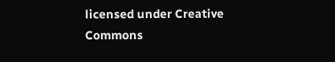licensed under Creative Commons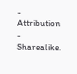- Attribution - Sharealike.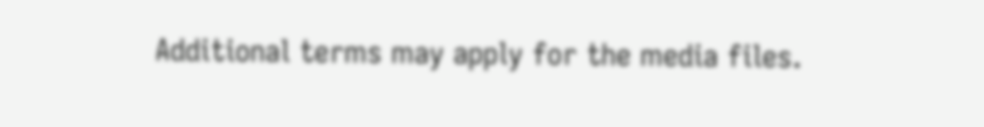Additional terms may apply for the media files.